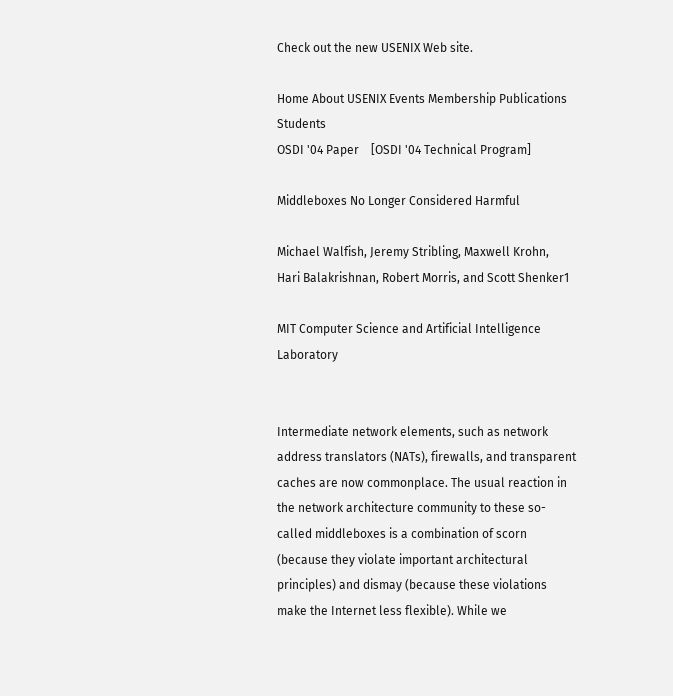Check out the new USENIX Web site.

Home About USENIX Events Membership Publications Students
OSDI '04 Paper    [OSDI '04 Technical Program]

Middleboxes No Longer Considered Harmful

Michael Walfish, Jeremy Stribling, Maxwell Krohn,
Hari Balakrishnan, Robert Morris, and Scott Shenker1

MIT Computer Science and Artificial Intelligence Laboratory


Intermediate network elements, such as network address translators (NATs), firewalls, and transparent caches are now commonplace. The usual reaction in the network architecture community to these so-called middleboxes is a combination of scorn (because they violate important architectural principles) and dismay (because these violations make the Internet less flexible). While we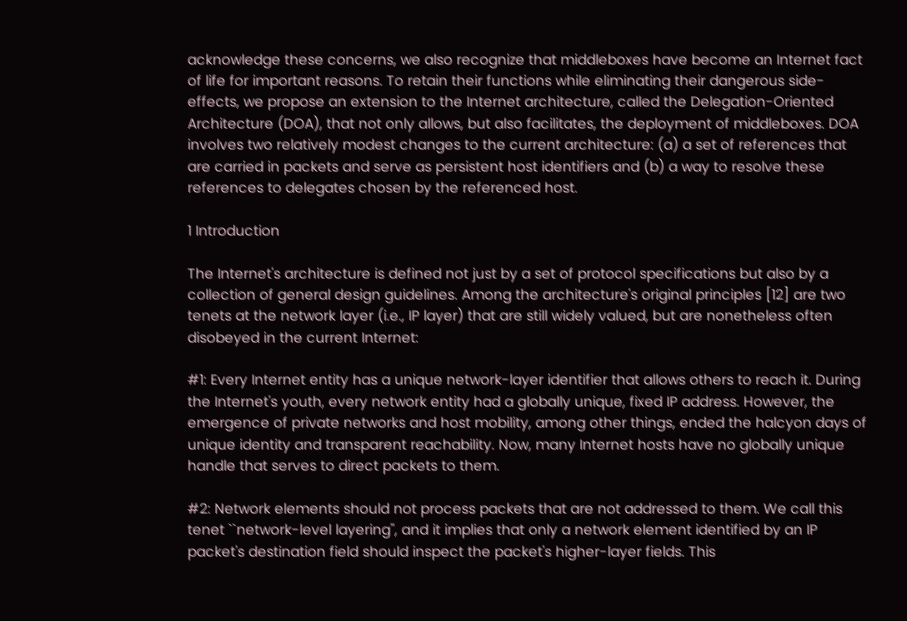acknowledge these concerns, we also recognize that middleboxes have become an Internet fact of life for important reasons. To retain their functions while eliminating their dangerous side-effects, we propose an extension to the Internet architecture, called the Delegation-Oriented Architecture (DOA), that not only allows, but also facilitates, the deployment of middleboxes. DOA involves two relatively modest changes to the current architecture: (a) a set of references that are carried in packets and serve as persistent host identifiers and (b) a way to resolve these references to delegates chosen by the referenced host.

1 Introduction

The Internet's architecture is defined not just by a set of protocol specifications but also by a collection of general design guidelines. Among the architecture's original principles [12] are two tenets at the network layer (i.e., IP layer) that are still widely valued, but are nonetheless often disobeyed in the current Internet:

#1: Every Internet entity has a unique network-layer identifier that allows others to reach it. During the Internet's youth, every network entity had a globally unique, fixed IP address. However, the emergence of private networks and host mobility, among other things, ended the halcyon days of unique identity and transparent reachability. Now, many Internet hosts have no globally unique handle that serves to direct packets to them.

#2: Network elements should not process packets that are not addressed to them. We call this tenet ``network-level layering'', and it implies that only a network element identified by an IP packet's destination field should inspect the packet's higher-layer fields. This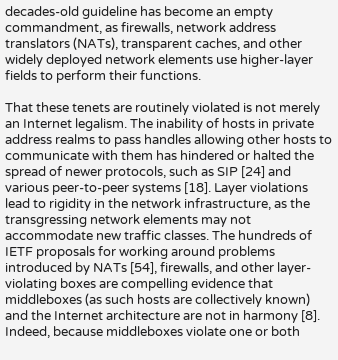decades-old guideline has become an empty commandment, as firewalls, network address translators (NATs), transparent caches, and other widely deployed network elements use higher-layer fields to perform their functions.

That these tenets are routinely violated is not merely an Internet legalism. The inability of hosts in private address realms to pass handles allowing other hosts to communicate with them has hindered or halted the spread of newer protocols, such as SIP [24] and various peer-to-peer systems [18]. Layer violations lead to rigidity in the network infrastructure, as the transgressing network elements may not accommodate new traffic classes. The hundreds of IETF proposals for working around problems introduced by NATs [54], firewalls, and other layer-violating boxes are compelling evidence that middleboxes (as such hosts are collectively known) and the Internet architecture are not in harmony [8]. Indeed, because middleboxes violate one or both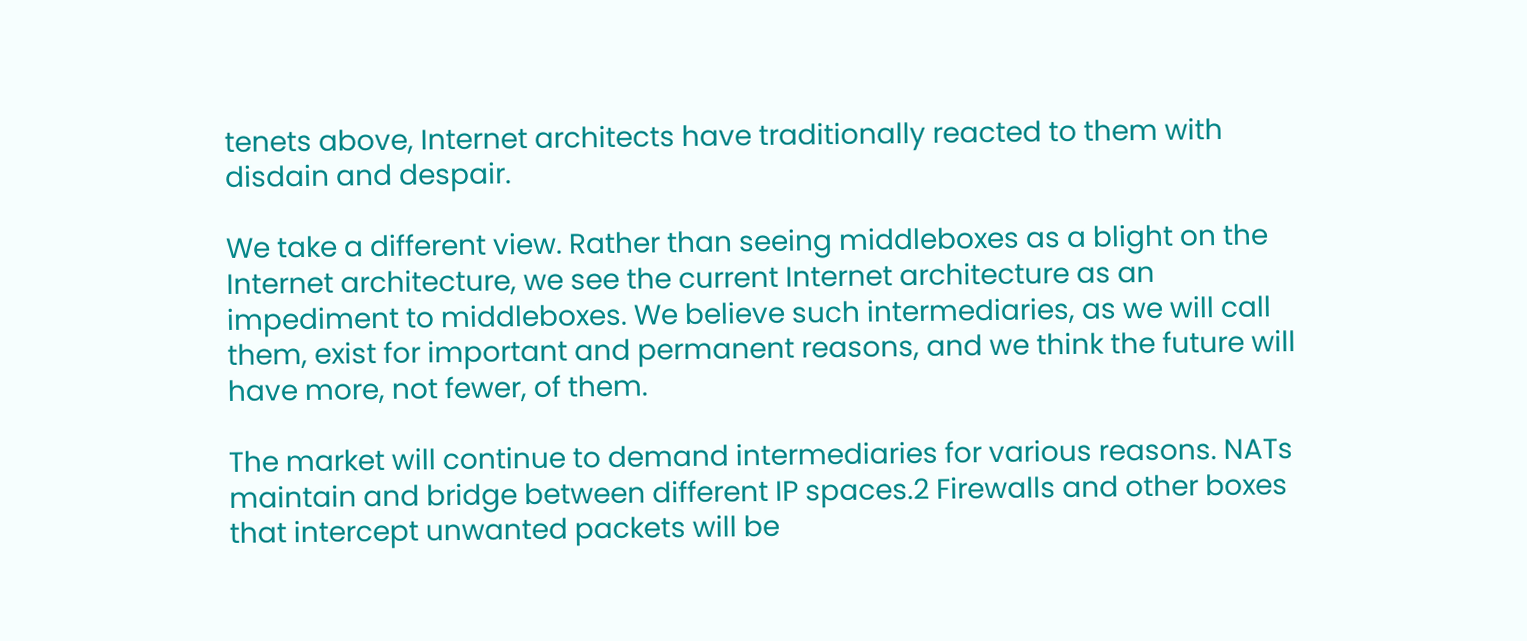tenets above, Internet architects have traditionally reacted to them with disdain and despair.

We take a different view. Rather than seeing middleboxes as a blight on the Internet architecture, we see the current Internet architecture as an impediment to middleboxes. We believe such intermediaries, as we will call them, exist for important and permanent reasons, and we think the future will have more, not fewer, of them.

The market will continue to demand intermediaries for various reasons. NATs maintain and bridge between different IP spaces.2 Firewalls and other boxes that intercept unwanted packets will be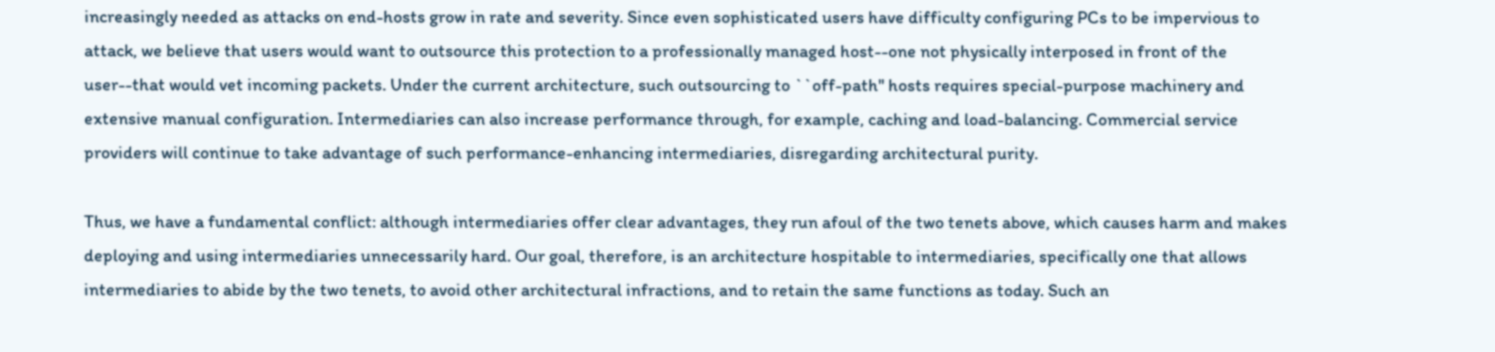increasingly needed as attacks on end-hosts grow in rate and severity. Since even sophisticated users have difficulty configuring PCs to be impervious to attack, we believe that users would want to outsource this protection to a professionally managed host--one not physically interposed in front of the user--that would vet incoming packets. Under the current architecture, such outsourcing to ``off-path'' hosts requires special-purpose machinery and extensive manual configuration. Intermediaries can also increase performance through, for example, caching and load-balancing. Commercial service providers will continue to take advantage of such performance-enhancing intermediaries, disregarding architectural purity.

Thus, we have a fundamental conflict: although intermediaries offer clear advantages, they run afoul of the two tenets above, which causes harm and makes deploying and using intermediaries unnecessarily hard. Our goal, therefore, is an architecture hospitable to intermediaries, specifically one that allows intermediaries to abide by the two tenets, to avoid other architectural infractions, and to retain the same functions as today. Such an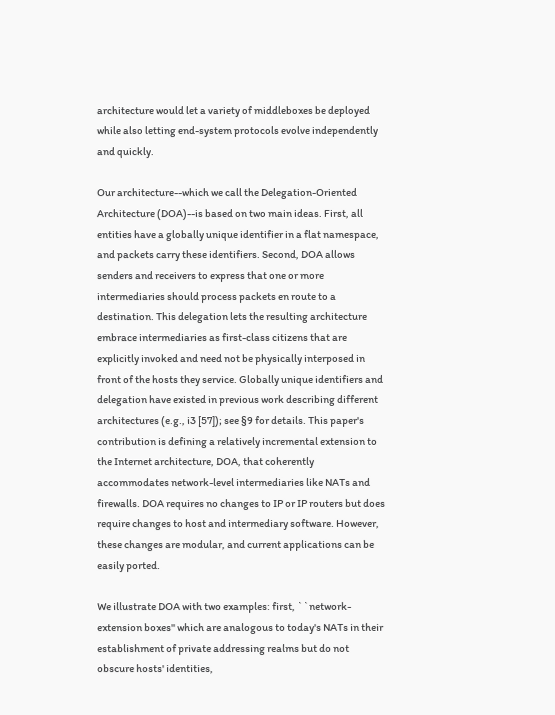architecture would let a variety of middleboxes be deployed while also letting end-system protocols evolve independently and quickly.

Our architecture--which we call the Delegation-Oriented Architecture (DOA)--is based on two main ideas. First, all entities have a globally unique identifier in a flat namespace, and packets carry these identifiers. Second, DOA allows senders and receivers to express that one or more intermediaries should process packets en route to a destination. This delegation lets the resulting architecture embrace intermediaries as first-class citizens that are explicitly invoked and need not be physically interposed in front of the hosts they service. Globally unique identifiers and delegation have existed in previous work describing different architectures (e.g., i3 [57]); see §9 for details. This paper's contribution is defining a relatively incremental extension to the Internet architecture, DOA, that coherently accommodates network-level intermediaries like NATs and firewalls. DOA requires no changes to IP or IP routers but does require changes to host and intermediary software. However, these changes are modular, and current applications can be easily ported.

We illustrate DOA with two examples: first, ``network-extension boxes'' which are analogous to today's NATs in their establishment of private addressing realms but do not obscure hosts' identities,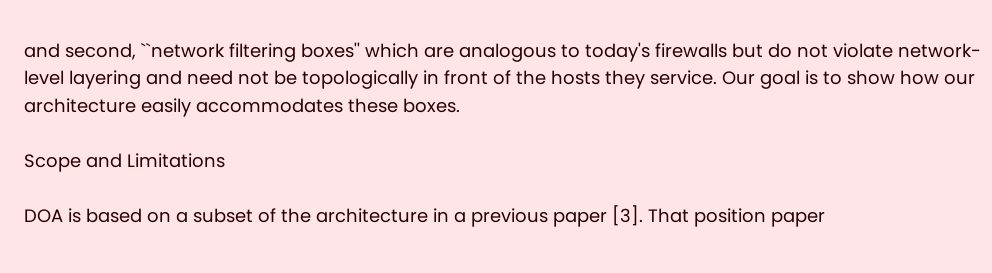and second, ``network filtering boxes'' which are analogous to today's firewalls but do not violate network-level layering and need not be topologically in front of the hosts they service. Our goal is to show how our architecture easily accommodates these boxes.

Scope and Limitations

DOA is based on a subset of the architecture in a previous paper [3]. That position paper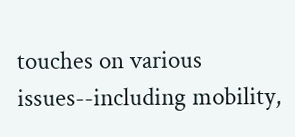touches on various issues--including mobility,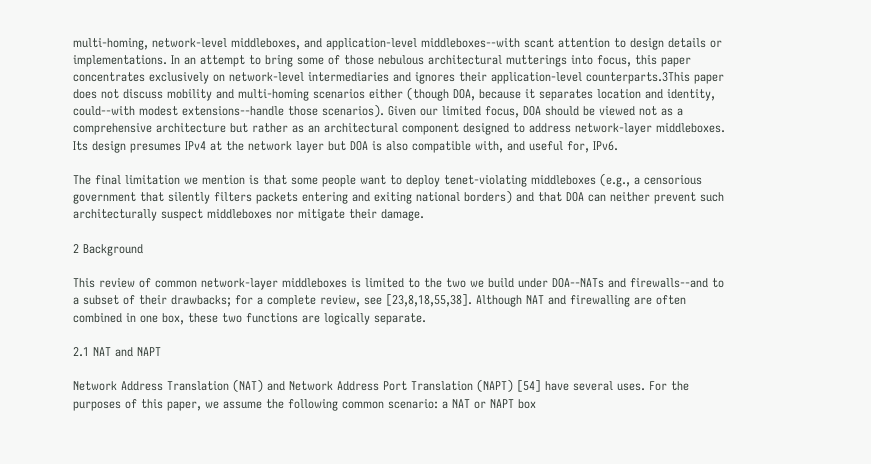multi-homing, network-level middleboxes, and application-level middleboxes--with scant attention to design details or implementations. In an attempt to bring some of those nebulous architectural mutterings into focus, this paper concentrates exclusively on network-level intermediaries and ignores their application-level counterparts.3This paper does not discuss mobility and multi-homing scenarios either (though DOA, because it separates location and identity, could--with modest extensions--handle those scenarios). Given our limited focus, DOA should be viewed not as a comprehensive architecture but rather as an architectural component designed to address network-layer middleboxes. Its design presumes IPv4 at the network layer but DOA is also compatible with, and useful for, IPv6.

The final limitation we mention is that some people want to deploy tenet-violating middleboxes (e.g., a censorious government that silently filters packets entering and exiting national borders) and that DOA can neither prevent such architecturally suspect middleboxes nor mitigate their damage.

2 Background

This review of common network-layer middleboxes is limited to the two we build under DOA--NATs and firewalls--and to a subset of their drawbacks; for a complete review, see [23,8,18,55,38]. Although NAT and firewalling are often combined in one box, these two functions are logically separate.

2.1 NAT and NAPT

Network Address Translation (NAT) and Network Address Port Translation (NAPT) [54] have several uses. For the purposes of this paper, we assume the following common scenario: a NAT or NAPT box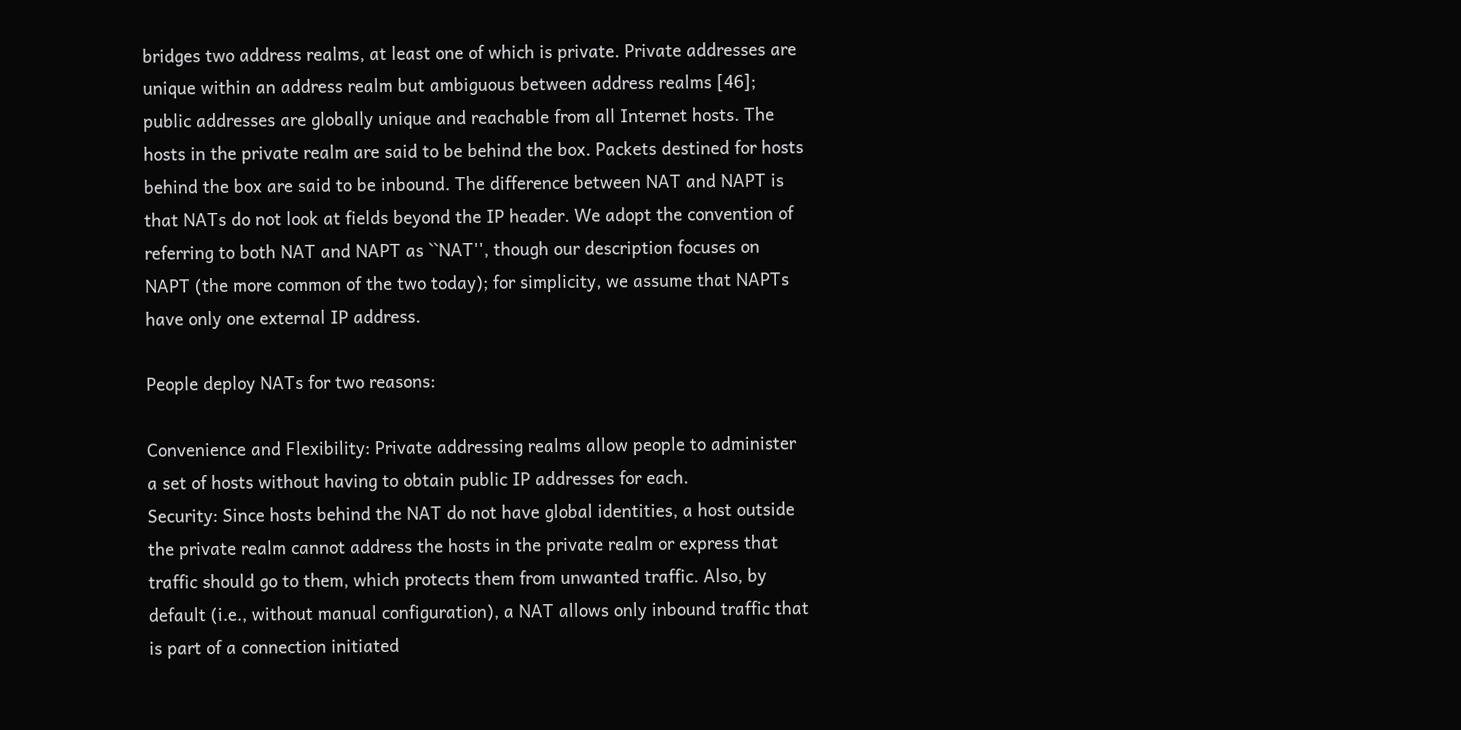bridges two address realms, at least one of which is private. Private addresses are unique within an address realm but ambiguous between address realms [46]; public addresses are globally unique and reachable from all Internet hosts. The hosts in the private realm are said to be behind the box. Packets destined for hosts behind the box are said to be inbound. The difference between NAT and NAPT is that NATs do not look at fields beyond the IP header. We adopt the convention of referring to both NAT and NAPT as ``NAT'', though our description focuses on NAPT (the more common of the two today); for simplicity, we assume that NAPTs have only one external IP address.

People deploy NATs for two reasons:

Convenience and Flexibility: Private addressing realms allow people to administer a set of hosts without having to obtain public IP addresses for each.
Security: Since hosts behind the NAT do not have global identities, a host outside the private realm cannot address the hosts in the private realm or express that traffic should go to them, which protects them from unwanted traffic. Also, by default (i.e., without manual configuration), a NAT allows only inbound traffic that is part of a connection initiated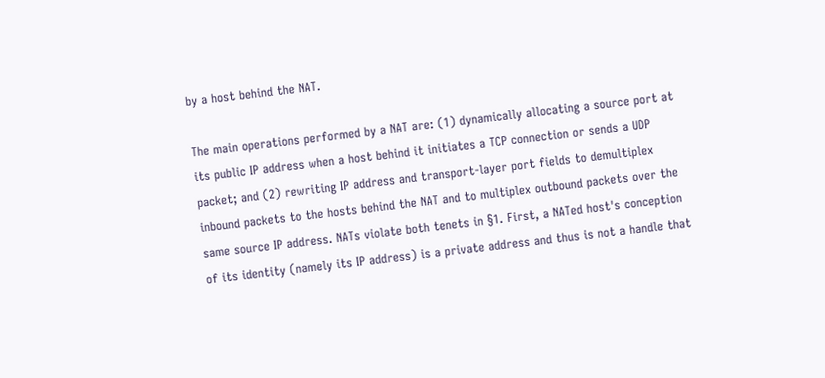by a host behind the NAT.

The main operations performed by a NAT are: (1) dynamically allocating a source port at its public IP address when a host behind it initiates a TCP connection or sends a UDP packet; and (2) rewriting IP address and transport-layer port fields to demultiplex inbound packets to the hosts behind the NAT and to multiplex outbound packets over the same source IP address. NATs violate both tenets in §1. First, a NATed host's conception of its identity (namely its IP address) is a private address and thus is not a handle that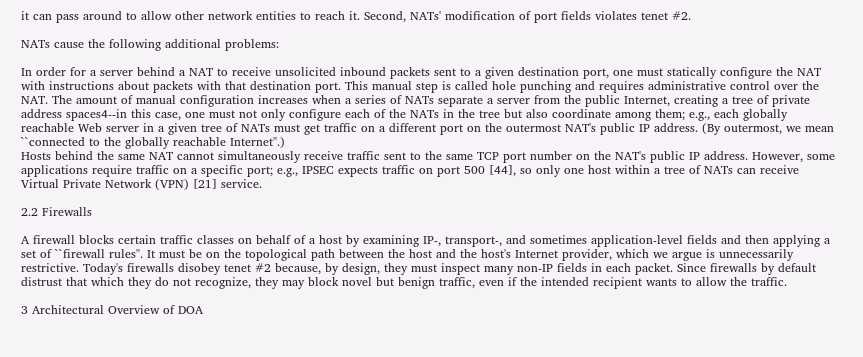it can pass around to allow other network entities to reach it. Second, NATs' modification of port fields violates tenet #2.

NATs cause the following additional problems:

In order for a server behind a NAT to receive unsolicited inbound packets sent to a given destination port, one must statically configure the NAT with instructions about packets with that destination port. This manual step is called hole punching and requires administrative control over the NAT. The amount of manual configuration increases when a series of NATs separate a server from the public Internet, creating a tree of private address spaces4--in this case, one must not only configure each of the NATs in the tree but also coordinate among them; e.g., each globally reachable Web server in a given tree of NATs must get traffic on a different port on the outermost NAT's public IP address. (By outermost, we mean ``connected to the globally reachable Internet''.)
Hosts behind the same NAT cannot simultaneously receive traffic sent to the same TCP port number on the NAT's public IP address. However, some applications require traffic on a specific port; e.g., IPSEC expects traffic on port 500 [44], so only one host within a tree of NATs can receive Virtual Private Network (VPN) [21] service.

2.2 Firewalls

A firewall blocks certain traffic classes on behalf of a host by examining IP-, transport-, and sometimes application-level fields and then applying a set of ``firewall rules''. It must be on the topological path between the host and the host's Internet provider, which we argue is unnecessarily restrictive. Today's firewalls disobey tenet #2 because, by design, they must inspect many non-IP fields in each packet. Since firewalls by default distrust that which they do not recognize, they may block novel but benign traffic, even if the intended recipient wants to allow the traffic.

3 Architectural Overview of DOA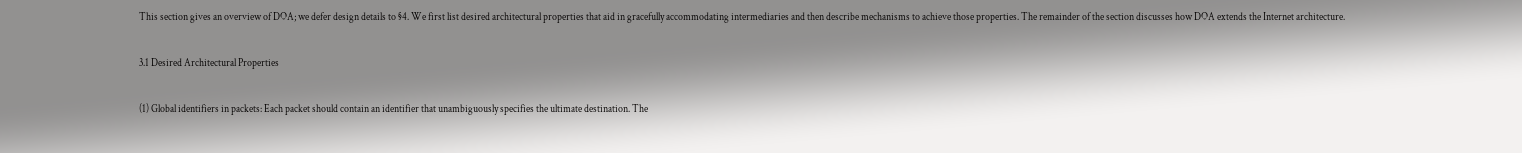This section gives an overview of DOA; we defer design details to §4. We first list desired architectural properties that aid in gracefully accommodating intermediaries and then describe mechanisms to achieve those properties. The remainder of the section discusses how DOA extends the Internet architecture.

3.1 Desired Architectural Properties

(1) Global identifiers in packets: Each packet should contain an identifier that unambiguously specifies the ultimate destination. The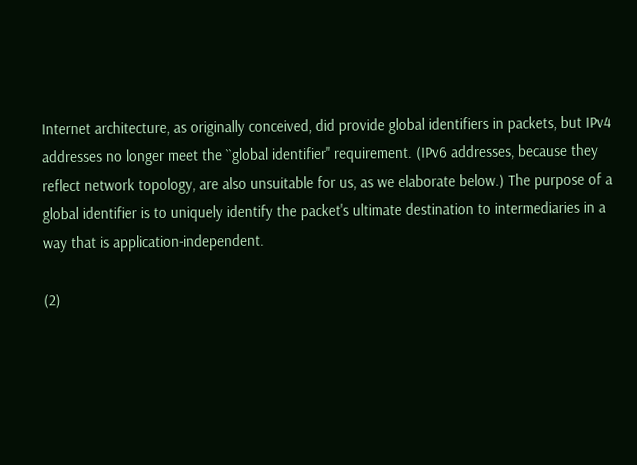Internet architecture, as originally conceived, did provide global identifiers in packets, but IPv4 addresses no longer meet the ``global identifier'' requirement. (IPv6 addresses, because they reflect network topology, are also unsuitable for us, as we elaborate below.) The purpose of a global identifier is to uniquely identify the packet's ultimate destination to intermediaries in a way that is application-independent.

(2)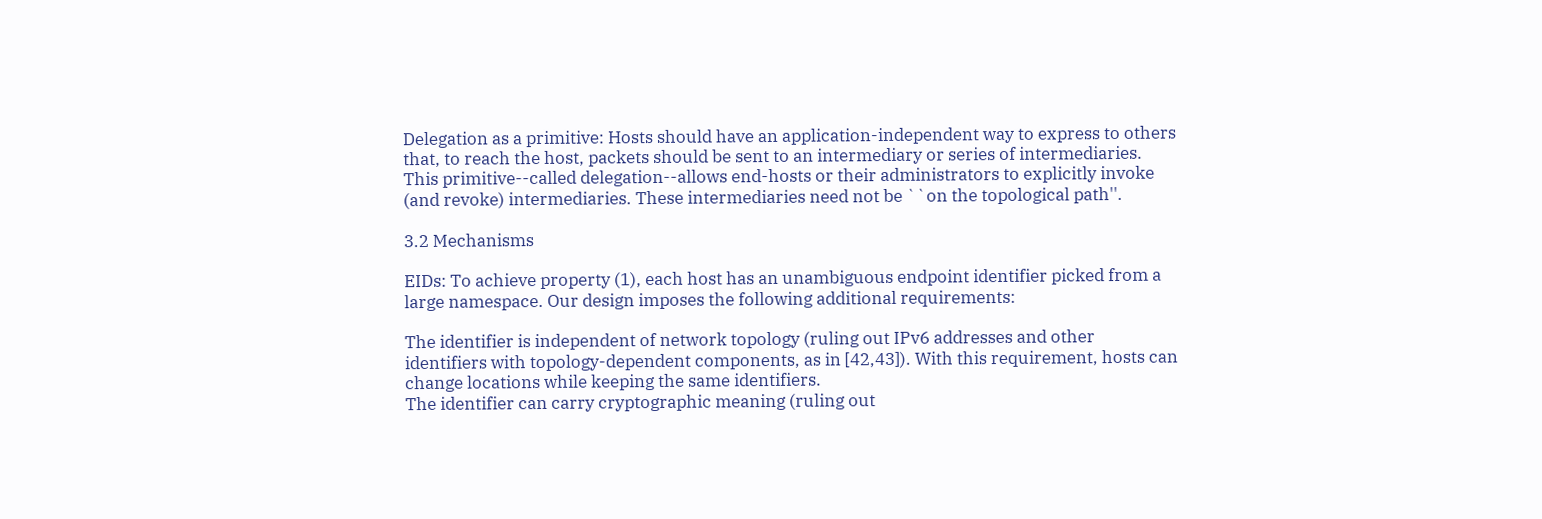Delegation as a primitive: Hosts should have an application-independent way to express to others that, to reach the host, packets should be sent to an intermediary or series of intermediaries. This primitive--called delegation--allows end-hosts or their administrators to explicitly invoke (and revoke) intermediaries. These intermediaries need not be ``on the topological path''.

3.2 Mechanisms

EIDs: To achieve property (1), each host has an unambiguous endpoint identifier picked from a large namespace. Our design imposes the following additional requirements:

The identifier is independent of network topology (ruling out IPv6 addresses and other identifiers with topology-dependent components, as in [42,43]). With this requirement, hosts can change locations while keeping the same identifiers.
The identifier can carry cryptographic meaning (ruling out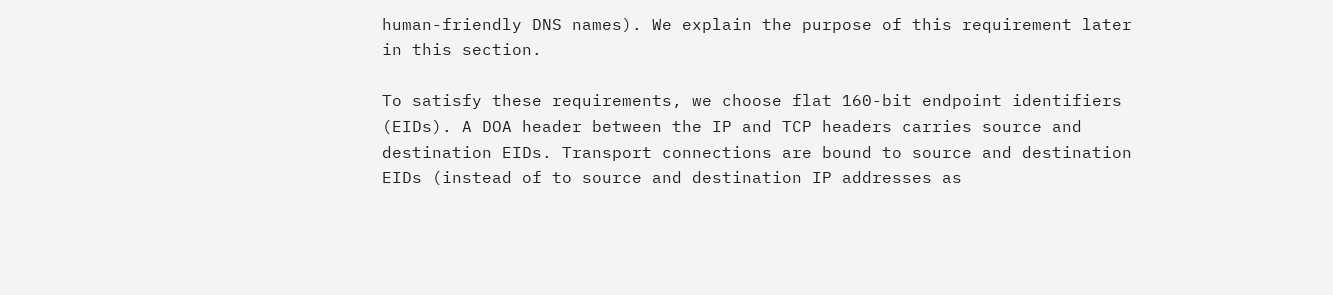human-friendly DNS names). We explain the purpose of this requirement later in this section.

To satisfy these requirements, we choose flat 160-bit endpoint identifiers (EIDs). A DOA header between the IP and TCP headers carries source and destination EIDs. Transport connections are bound to source and destination EIDs (instead of to source and destination IP addresses as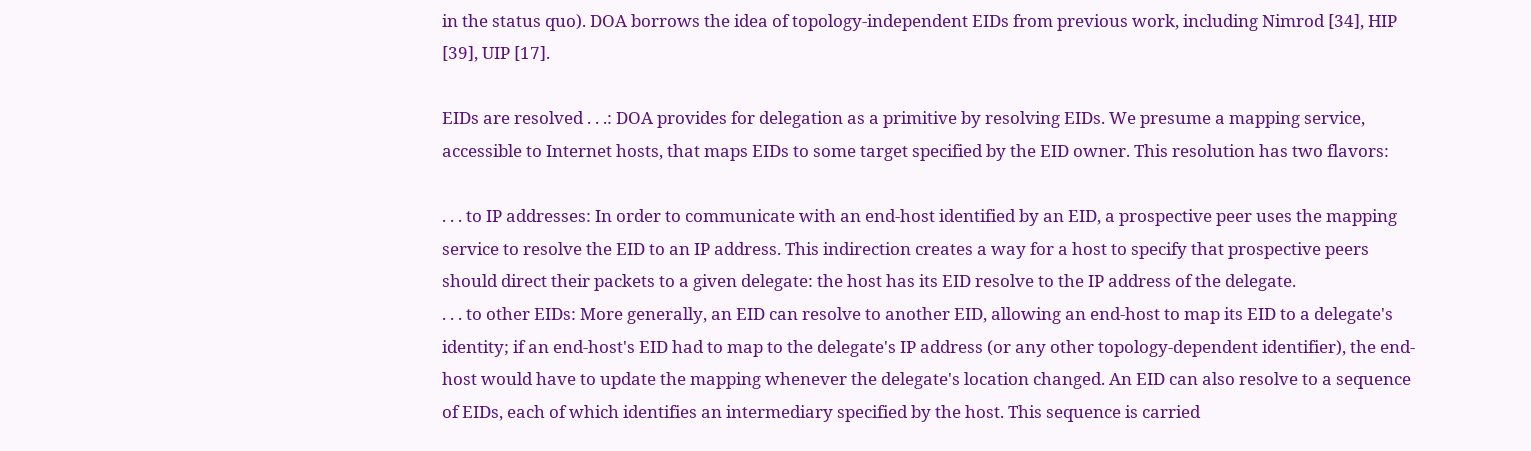in the status quo). DOA borrows the idea of topology-independent EIDs from previous work, including Nimrod [34], HIP [39], UIP [17].

EIDs are resolved . . .: DOA provides for delegation as a primitive by resolving EIDs. We presume a mapping service, accessible to Internet hosts, that maps EIDs to some target specified by the EID owner. This resolution has two flavors:

. . . to IP addresses: In order to communicate with an end-host identified by an EID, a prospective peer uses the mapping service to resolve the EID to an IP address. This indirection creates a way for a host to specify that prospective peers should direct their packets to a given delegate: the host has its EID resolve to the IP address of the delegate.
. . . to other EIDs: More generally, an EID can resolve to another EID, allowing an end-host to map its EID to a delegate's identity; if an end-host's EID had to map to the delegate's IP address (or any other topology-dependent identifier), the end-host would have to update the mapping whenever the delegate's location changed. An EID can also resolve to a sequence of EIDs, each of which identifies an intermediary specified by the host. This sequence is carried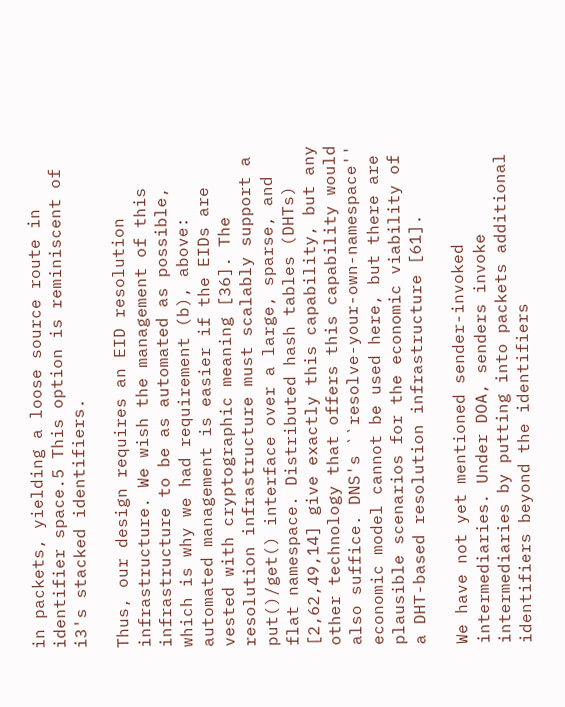in packets, yielding a loose source route in identifier space.5 This option is reminiscent of i3's stacked identifiers.

Thus, our design requires an EID resolution infrastructure. We wish the management of this infrastructure to be as automated as possible, which is why we had requirement (b), above: automated management is easier if the EIDs are vested with cryptographic meaning [36]. The resolution infrastructure must scalably support a put()/get() interface over a large, sparse, and flat namespace. Distributed hash tables (DHTs) [2,62,49,14] give exactly this capability, but any other technology that offers this capability would also suffice. DNS's ``resolve-your-own-namespace'' economic model cannot be used here, but there are plausible scenarios for the economic viability of a DHT-based resolution infrastructure [61].

We have not yet mentioned sender-invoked intermediaries. Under DOA, senders invoke intermediaries by putting into packets additional identifiers beyond the identifiers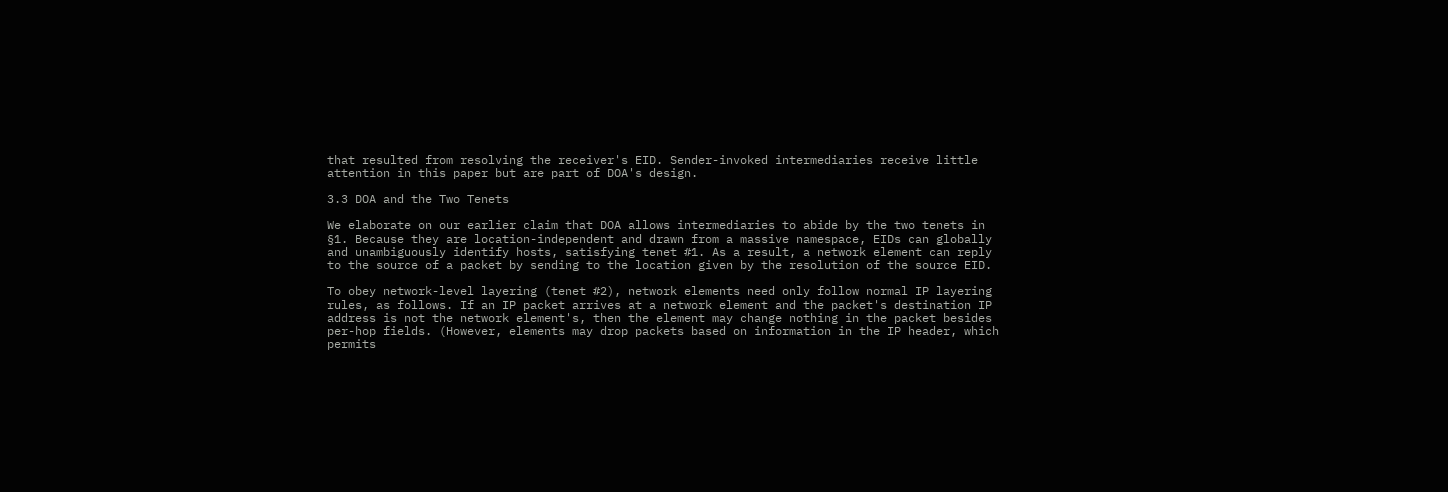that resulted from resolving the receiver's EID. Sender-invoked intermediaries receive little attention in this paper but are part of DOA's design.

3.3 DOA and the Two Tenets

We elaborate on our earlier claim that DOA allows intermediaries to abide by the two tenets in §1. Because they are location-independent and drawn from a massive namespace, EIDs can globally and unambiguously identify hosts, satisfying tenet #1. As a result, a network element can reply to the source of a packet by sending to the location given by the resolution of the source EID.

To obey network-level layering (tenet #2), network elements need only follow normal IP layering rules, as follows. If an IP packet arrives at a network element and the packet's destination IP address is not the network element's, then the element may change nothing in the packet besides per-hop fields. (However, elements may drop packets based on information in the IP header, which permits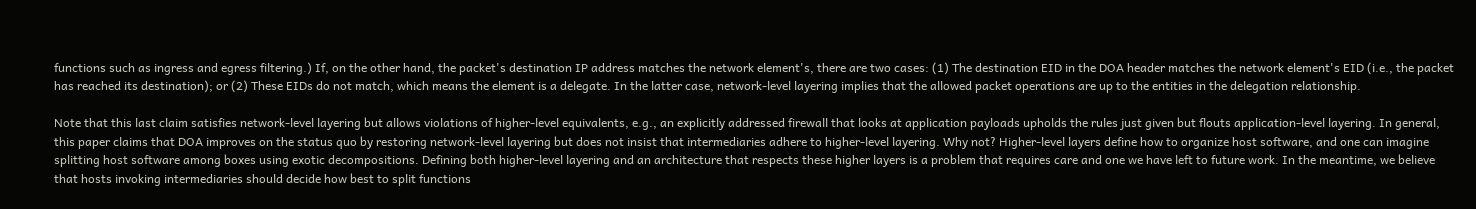functions such as ingress and egress filtering.) If, on the other hand, the packet's destination IP address matches the network element's, there are two cases: (1) The destination EID in the DOA header matches the network element's EID (i.e., the packet has reached its destination); or (2) These EIDs do not match, which means the element is a delegate. In the latter case, network-level layering implies that the allowed packet operations are up to the entities in the delegation relationship.

Note that this last claim satisfies network-level layering but allows violations of higher-level equivalents, e.g., an explicitly addressed firewall that looks at application payloads upholds the rules just given but flouts application-level layering. In general, this paper claims that DOA improves on the status quo by restoring network-level layering but does not insist that intermediaries adhere to higher-level layering. Why not? Higher-level layers define how to organize host software, and one can imagine splitting host software among boxes using exotic decompositions. Defining both higher-level layering and an architecture that respects these higher layers is a problem that requires care and one we have left to future work. In the meantime, we believe that hosts invoking intermediaries should decide how best to split functions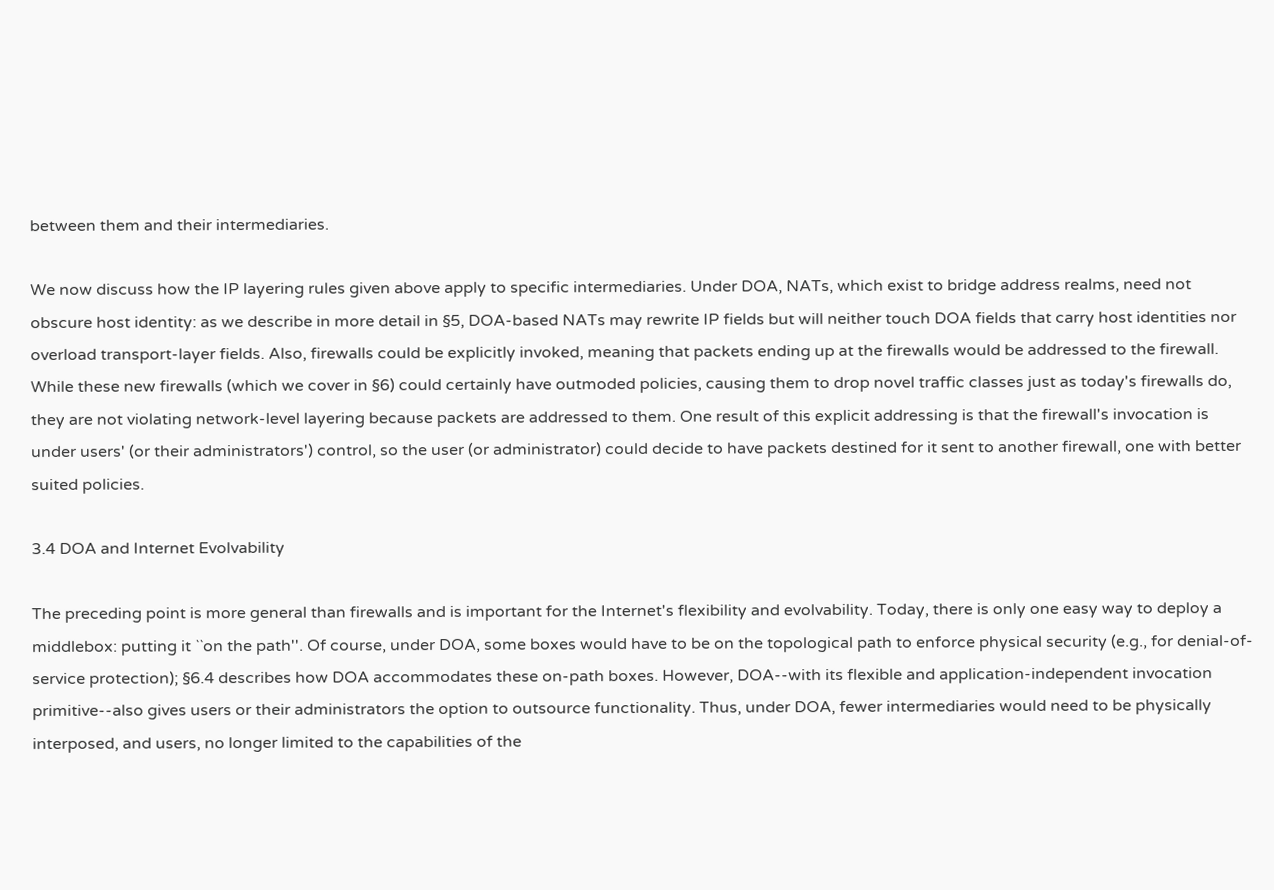between them and their intermediaries.

We now discuss how the IP layering rules given above apply to specific intermediaries. Under DOA, NATs, which exist to bridge address realms, need not obscure host identity: as we describe in more detail in §5, DOA-based NATs may rewrite IP fields but will neither touch DOA fields that carry host identities nor overload transport-layer fields. Also, firewalls could be explicitly invoked, meaning that packets ending up at the firewalls would be addressed to the firewall. While these new firewalls (which we cover in §6) could certainly have outmoded policies, causing them to drop novel traffic classes just as today's firewalls do, they are not violating network-level layering because packets are addressed to them. One result of this explicit addressing is that the firewall's invocation is under users' (or their administrators') control, so the user (or administrator) could decide to have packets destined for it sent to another firewall, one with better suited policies.

3.4 DOA and Internet Evolvability

The preceding point is more general than firewalls and is important for the Internet's flexibility and evolvability. Today, there is only one easy way to deploy a middlebox: putting it ``on the path''. Of course, under DOA, some boxes would have to be on the topological path to enforce physical security (e.g., for denial-of-service protection); §6.4 describes how DOA accommodates these on-path boxes. However, DOA--with its flexible and application-independent invocation primitive--also gives users or their administrators the option to outsource functionality. Thus, under DOA, fewer intermediaries would need to be physically interposed, and users, no longer limited to the capabilities of the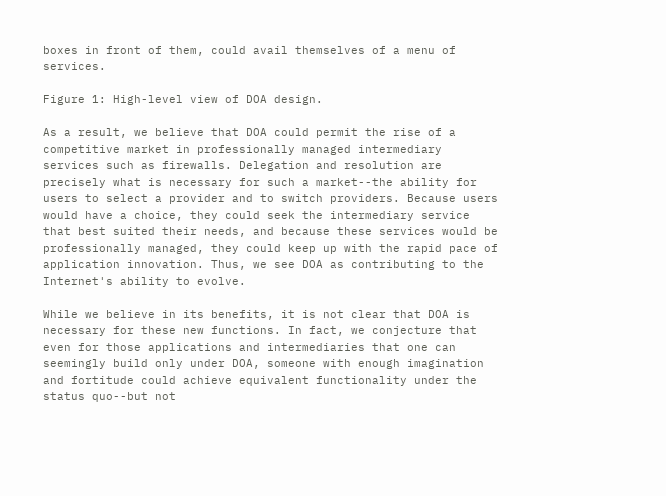boxes in front of them, could avail themselves of a menu of services.

Figure 1: High-level view of DOA design.

As a result, we believe that DOA could permit the rise of a competitive market in professionally managed intermediary services such as firewalls. Delegation and resolution are precisely what is necessary for such a market--the ability for users to select a provider and to switch providers. Because users would have a choice, they could seek the intermediary service that best suited their needs, and because these services would be professionally managed, they could keep up with the rapid pace of application innovation. Thus, we see DOA as contributing to the Internet's ability to evolve.

While we believe in its benefits, it is not clear that DOA is necessary for these new functions. In fact, we conjecture that even for those applications and intermediaries that one can seemingly build only under DOA, someone with enough imagination and fortitude could achieve equivalent functionality under the status quo--but not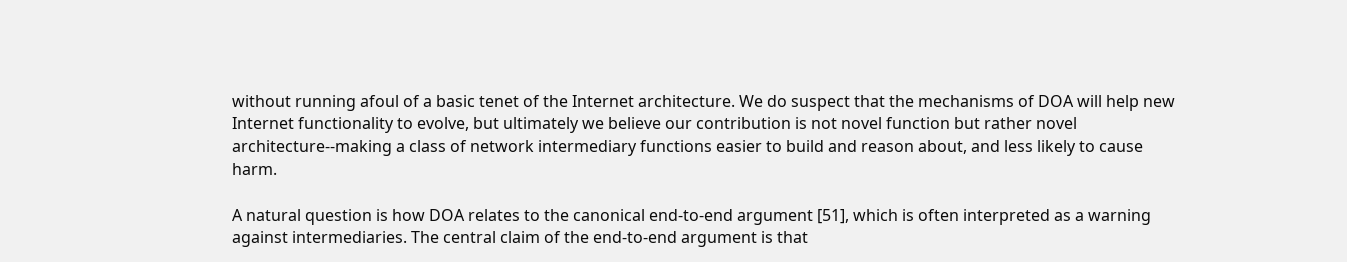without running afoul of a basic tenet of the Internet architecture. We do suspect that the mechanisms of DOA will help new Internet functionality to evolve, but ultimately we believe our contribution is not novel function but rather novel architecture--making a class of network intermediary functions easier to build and reason about, and less likely to cause harm.

A natural question is how DOA relates to the canonical end-to-end argument [51], which is often interpreted as a warning against intermediaries. The central claim of the end-to-end argument is that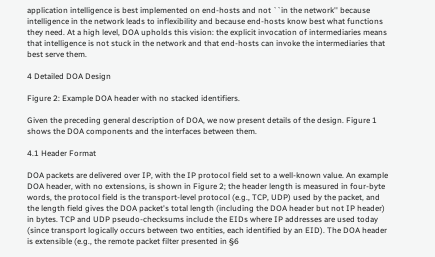application intelligence is best implemented on end-hosts and not ``in the network'' because intelligence in the network leads to inflexibility and because end-hosts know best what functions they need. At a high level, DOA upholds this vision: the explicit invocation of intermediaries means that intelligence is not stuck in the network and that end-hosts can invoke the intermediaries that best serve them.

4 Detailed DOA Design

Figure 2: Example DOA header with no stacked identifiers.

Given the preceding general description of DOA, we now present details of the design. Figure 1 shows the DOA components and the interfaces between them.

4.1 Header Format

DOA packets are delivered over IP, with the IP protocol field set to a well-known value. An example DOA header, with no extensions, is shown in Figure 2; the header length is measured in four-byte words, the protocol field is the transport-level protocol (e.g., TCP, UDP) used by the packet, and the length field gives the DOA packet's total length (including the DOA header but not IP header) in bytes. TCP and UDP pseudo-checksums include the EIDs where IP addresses are used today (since transport logically occurs between two entities, each identified by an EID). The DOA header is extensible (e.g., the remote packet filter presented in §6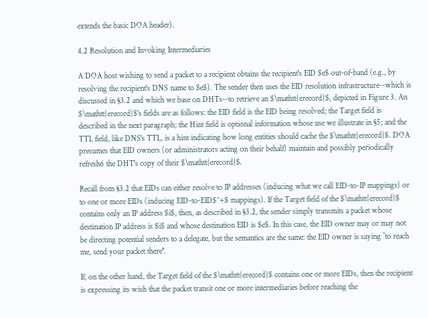extends the basic DOA header).

4.2 Resolution and Invoking Intermediaries

A DOA host wishing to send a packet to a recipient obtains the recipient's EID $e$ out-of-band (e.g., by resolving the recipient's DNS name to $e$). The sender then uses the EID resolution infrastructure--which is discussed in §3.2 and which we base on DHTs--to retrieve an $\mathtt{erecord}$, depicted in Figure 3. An $\mathtt{erecord}$'s fields are as follows: the EID field is the EID being resolved; the Target field is described in the next paragraph; the Hint field is optional information whose use we illustrate in §5; and the TTL field, like DNS's TTL, is a hint indicating how long entities should cache the $\mathtt{erecord}$. DOA presumes that EID owners (or administrators acting on their behalf) maintain and possibly periodically refresh6 the DHT's copy of their $\mathtt{erecord}$.

Recall from §3.2 that EIDs can either resolve to IP addresses (inducing what we call EID-to-IP mappings) or to one or more EIDs (inducing EID-to-EID$^+$ mappings). If the Target field of the $\mathtt{erecord}$ contains only an IP address $i$, then, as described in §3.2, the sender simply transmits a packet whose destination IP address is $i$ and whose destination EID is $e$. In this case, the EID owner may or may not be directing potential senders to a delegate, but the semantics are the same: the EID owner is saying ``to reach me, send your packet there''.

If, on the other hand, the Target field of the $\mathtt{erecord}$ contains one or more EIDs, then the recipient is expressing its wish that the packet transit one or more intermediaries before reaching the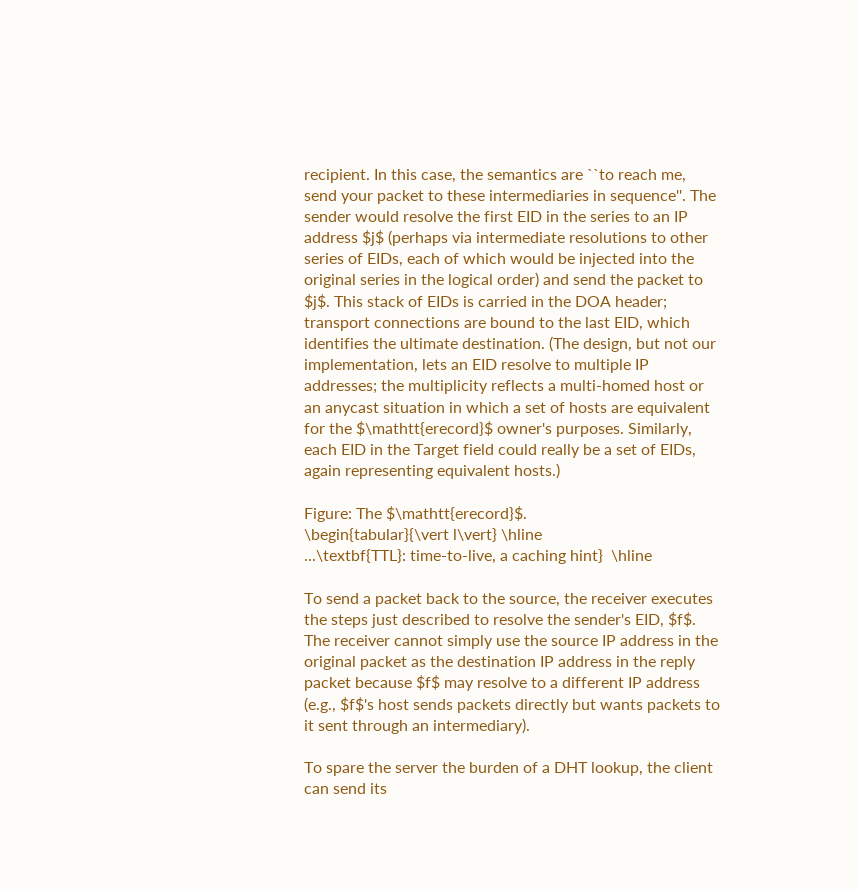recipient. In this case, the semantics are ``to reach me, send your packet to these intermediaries in sequence''. The sender would resolve the first EID in the series to an IP address $j$ (perhaps via intermediate resolutions to other series of EIDs, each of which would be injected into the original series in the logical order) and send the packet to $j$. This stack of EIDs is carried in the DOA header; transport connections are bound to the last EID, which identifies the ultimate destination. (The design, but not our implementation, lets an EID resolve to multiple IP addresses; the multiplicity reflects a multi-homed host or an anycast situation in which a set of hosts are equivalent for the $\mathtt{erecord}$ owner's purposes. Similarly, each EID in the Target field could really be a set of EIDs, again representing equivalent hosts.)

Figure: The $\mathtt{erecord}$.
\begin{tabular}{\vert l\vert} \hline
...\textbf{TTL}: time-to-live, a caching hint}  \hline

To send a packet back to the source, the receiver executes the steps just described to resolve the sender's EID, $f$. The receiver cannot simply use the source IP address in the original packet as the destination IP address in the reply packet because $f$ may resolve to a different IP address (e.g., $f$'s host sends packets directly but wants packets to it sent through an intermediary).

To spare the server the burden of a DHT lookup, the client can send its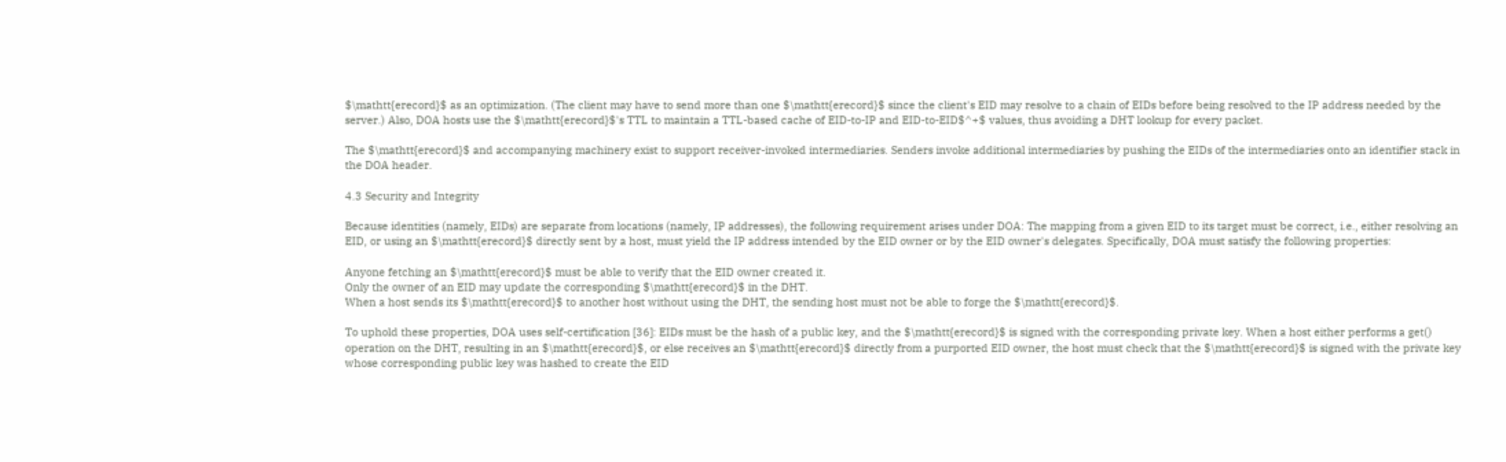$\mathtt{erecord}$ as an optimization. (The client may have to send more than one $\mathtt{erecord}$ since the client's EID may resolve to a chain of EIDs before being resolved to the IP address needed by the server.) Also, DOA hosts use the $\mathtt{erecord}$'s TTL to maintain a TTL-based cache of EID-to-IP and EID-to-EID$^+$ values, thus avoiding a DHT lookup for every packet.

The $\mathtt{erecord}$ and accompanying machinery exist to support receiver-invoked intermediaries. Senders invoke additional intermediaries by pushing the EIDs of the intermediaries onto an identifier stack in the DOA header.

4.3 Security and Integrity

Because identities (namely, EIDs) are separate from locations (namely, IP addresses), the following requirement arises under DOA: The mapping from a given EID to its target must be correct, i.e., either resolving an EID, or using an $\mathtt{erecord}$ directly sent by a host, must yield the IP address intended by the EID owner or by the EID owner's delegates. Specifically, DOA must satisfy the following properties:

Anyone fetching an $\mathtt{erecord}$ must be able to verify that the EID owner created it.
Only the owner of an EID may update the corresponding $\mathtt{erecord}$ in the DHT.
When a host sends its $\mathtt{erecord}$ to another host without using the DHT, the sending host must not be able to forge the $\mathtt{erecord}$.

To uphold these properties, DOA uses self-certification [36]: EIDs must be the hash of a public key, and the $\mathtt{erecord}$ is signed with the corresponding private key. When a host either performs a get() operation on the DHT, resulting in an $\mathtt{erecord}$, or else receives an $\mathtt{erecord}$ directly from a purported EID owner, the host must check that the $\mathtt{erecord}$ is signed with the private key whose corresponding public key was hashed to create the EID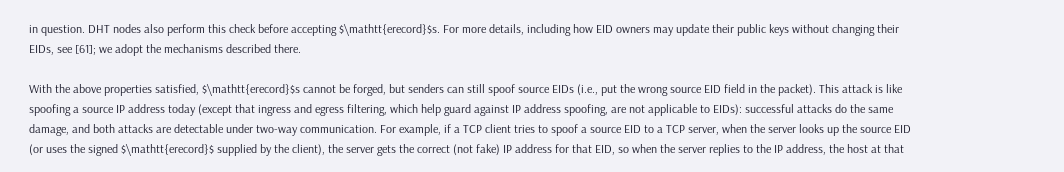in question. DHT nodes also perform this check before accepting $\mathtt{erecord}$s. For more details, including how EID owners may update their public keys without changing their EIDs, see [61]; we adopt the mechanisms described there.

With the above properties satisfied, $\mathtt{erecord}$s cannot be forged, but senders can still spoof source EIDs (i.e., put the wrong source EID field in the packet). This attack is like spoofing a source IP address today (except that ingress and egress filtering, which help guard against IP address spoofing, are not applicable to EIDs): successful attacks do the same damage, and both attacks are detectable under two-way communication. For example, if a TCP client tries to spoof a source EID to a TCP server, when the server looks up the source EID (or uses the signed $\mathtt{erecord}$ supplied by the client), the server gets the correct (not fake) IP address for that EID, so when the server replies to the IP address, the host at that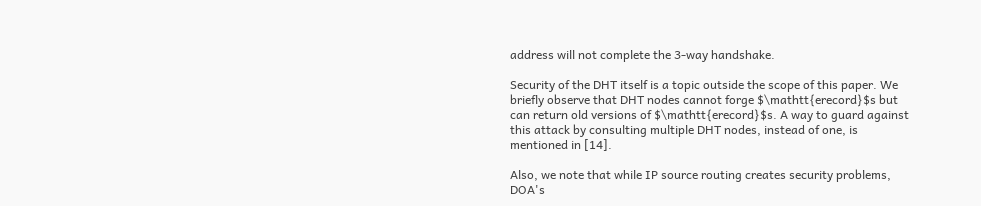address will not complete the 3-way handshake.

Security of the DHT itself is a topic outside the scope of this paper. We briefly observe that DHT nodes cannot forge $\mathtt{erecord}$s but can return old versions of $\mathtt{erecord}$s. A way to guard against this attack by consulting multiple DHT nodes, instead of one, is mentioned in [14].

Also, we note that while IP source routing creates security problems, DOA's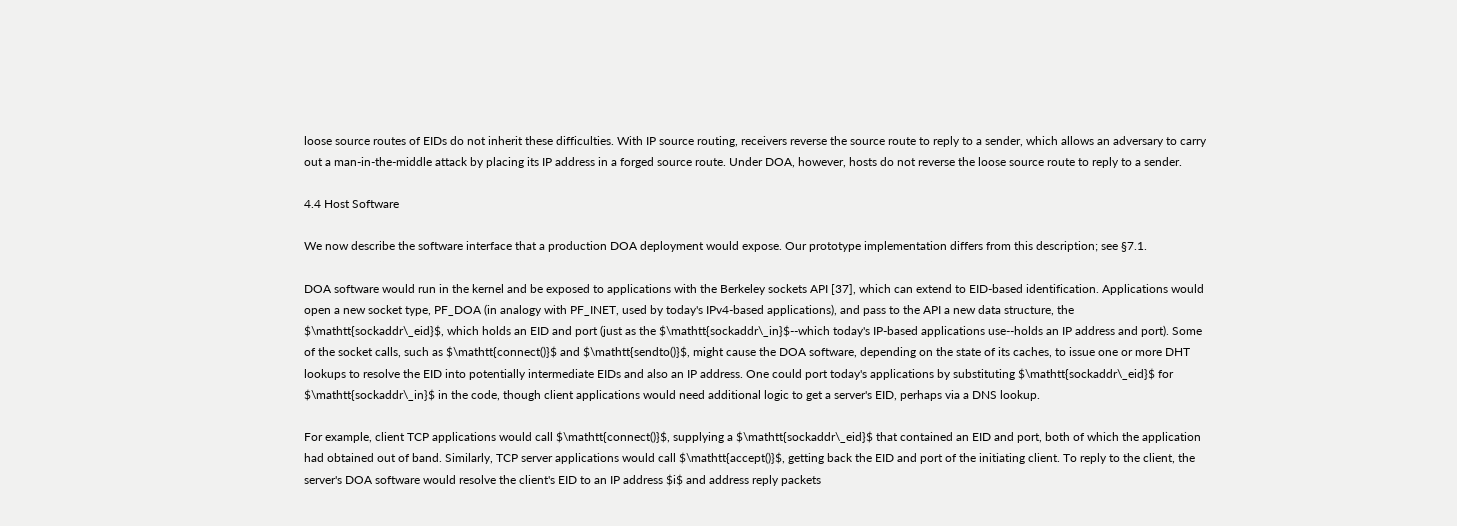loose source routes of EIDs do not inherit these difficulties. With IP source routing, receivers reverse the source route to reply to a sender, which allows an adversary to carry out a man-in-the-middle attack by placing its IP address in a forged source route. Under DOA, however, hosts do not reverse the loose source route to reply to a sender.

4.4 Host Software

We now describe the software interface that a production DOA deployment would expose. Our prototype implementation differs from this description; see §7.1.

DOA software would run in the kernel and be exposed to applications with the Berkeley sockets API [37], which can extend to EID-based identification. Applications would open a new socket type, PF_DOA (in analogy with PF_INET, used by today's IPv4-based applications), and pass to the API a new data structure, the $\mathtt{sockaddr\_eid}$, which holds an EID and port (just as the $\mathtt{sockaddr\_in}$--which today's IP-based applications use--holds an IP address and port). Some of the socket calls, such as $\mathtt{connect()}$ and $\mathtt{sendto()}$, might cause the DOA software, depending on the state of its caches, to issue one or more DHT lookups to resolve the EID into potentially intermediate EIDs and also an IP address. One could port today's applications by substituting $\mathtt{sockaddr\_eid}$ for $\mathtt{sockaddr\_in}$ in the code, though client applications would need additional logic to get a server's EID, perhaps via a DNS lookup.

For example, client TCP applications would call $\mathtt{connect()}$, supplying a $\mathtt{sockaddr\_eid}$ that contained an EID and port, both of which the application had obtained out of band. Similarly, TCP server applications would call $\mathtt{accept()}$, getting back the EID and port of the initiating client. To reply to the client, the server's DOA software would resolve the client's EID to an IP address $i$ and address reply packets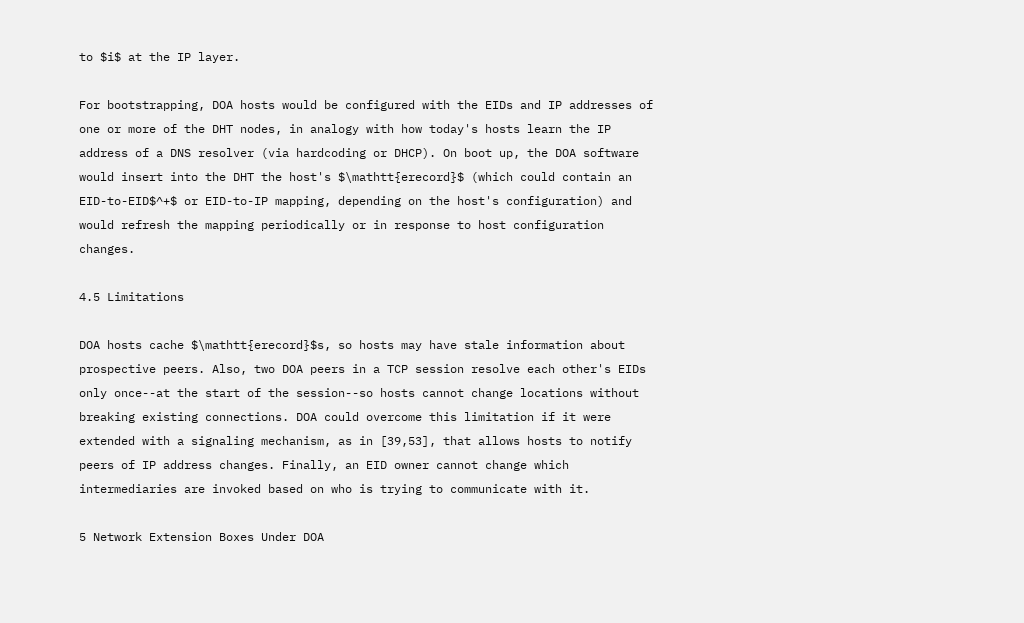to $i$ at the IP layer.

For bootstrapping, DOA hosts would be configured with the EIDs and IP addresses of one or more of the DHT nodes, in analogy with how today's hosts learn the IP address of a DNS resolver (via hardcoding or DHCP). On boot up, the DOA software would insert into the DHT the host's $\mathtt{erecord}$ (which could contain an EID-to-EID$^+$ or EID-to-IP mapping, depending on the host's configuration) and would refresh the mapping periodically or in response to host configuration changes.

4.5 Limitations

DOA hosts cache $\mathtt{erecord}$s, so hosts may have stale information about prospective peers. Also, two DOA peers in a TCP session resolve each other's EIDs only once--at the start of the session--so hosts cannot change locations without breaking existing connections. DOA could overcome this limitation if it were extended with a signaling mechanism, as in [39,53], that allows hosts to notify peers of IP address changes. Finally, an EID owner cannot change which intermediaries are invoked based on who is trying to communicate with it.

5 Network Extension Boxes Under DOA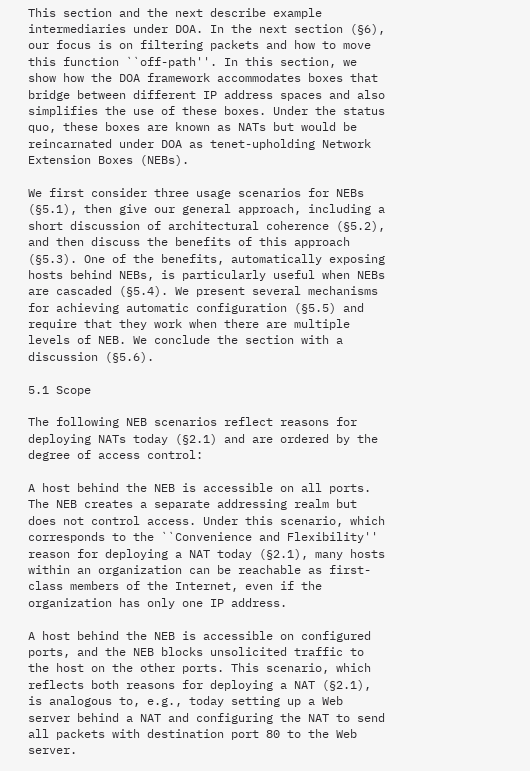This section and the next describe example intermediaries under DOA. In the next section (§6), our focus is on filtering packets and how to move this function ``off-path''. In this section, we show how the DOA framework accommodates boxes that bridge between different IP address spaces and also simplifies the use of these boxes. Under the status quo, these boxes are known as NATs but would be reincarnated under DOA as tenet-upholding Network Extension Boxes (NEBs).

We first consider three usage scenarios for NEBs (§5.1), then give our general approach, including a short discussion of architectural coherence (§5.2), and then discuss the benefits of this approach (§5.3). One of the benefits, automatically exposing hosts behind NEBs, is particularly useful when NEBs are cascaded (§5.4). We present several mechanisms for achieving automatic configuration (§5.5) and require that they work when there are multiple levels of NEB. We conclude the section with a discussion (§5.6).

5.1 Scope

The following NEB scenarios reflect reasons for deploying NATs today (§2.1) and are ordered by the degree of access control:

A host behind the NEB is accessible on all ports. The NEB creates a separate addressing realm but does not control access. Under this scenario, which corresponds to the ``Convenience and Flexibility'' reason for deploying a NAT today (§2.1), many hosts within an organization can be reachable as first-class members of the Internet, even if the organization has only one IP address.

A host behind the NEB is accessible on configured ports, and the NEB blocks unsolicited traffic to the host on the other ports. This scenario, which reflects both reasons for deploying a NAT (§2.1), is analogous to, e.g., today setting up a Web server behind a NAT and configuring the NAT to send all packets with destination port 80 to the Web server.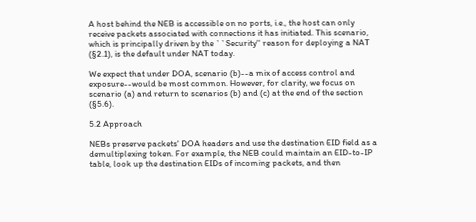A host behind the NEB is accessible on no ports, i.e., the host can only receive packets associated with connections it has initiated. This scenario, which is principally driven by the ``Security'' reason for deploying a NAT (§2.1), is the default under NAT today.

We expect that under DOA, scenario (b)--a mix of access control and exposure--would be most common. However, for clarity, we focus on scenario (a) and return to scenarios (b) and (c) at the end of the section (§5.6).

5.2 Approach

NEBs preserve packets' DOA headers and use the destination EID field as a demultiplexing token. For example, the NEB could maintain an EID-to-IP table, look up the destination EIDs of incoming packets, and then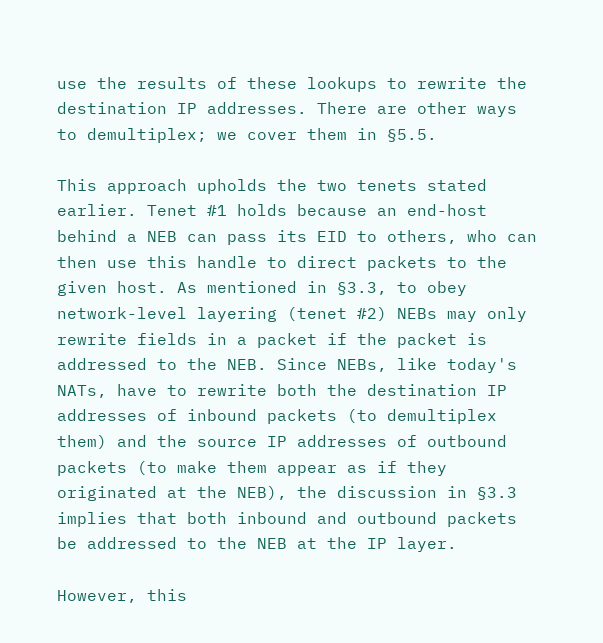use the results of these lookups to rewrite the destination IP addresses. There are other ways to demultiplex; we cover them in §5.5.

This approach upholds the two tenets stated earlier. Tenet #1 holds because an end-host behind a NEB can pass its EID to others, who can then use this handle to direct packets to the given host. As mentioned in §3.3, to obey network-level layering (tenet #2) NEBs may only rewrite fields in a packet if the packet is addressed to the NEB. Since NEBs, like today's NATs, have to rewrite both the destination IP addresses of inbound packets (to demultiplex them) and the source IP addresses of outbound packets (to make them appear as if they originated at the NEB), the discussion in §3.3 implies that both inbound and outbound packets be addressed to the NEB at the IP layer.

However, this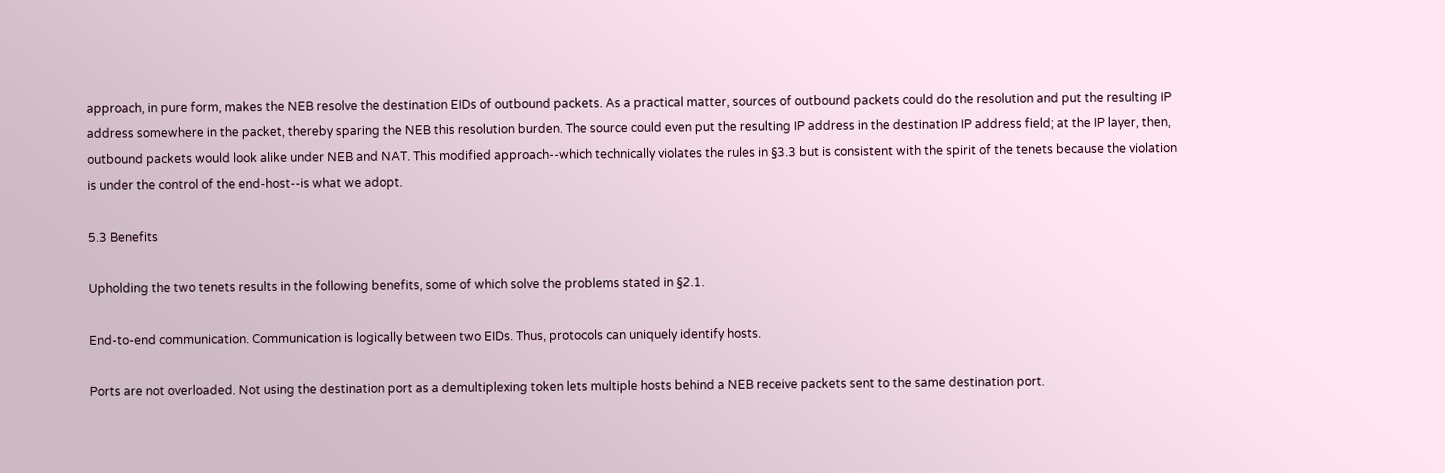approach, in pure form, makes the NEB resolve the destination EIDs of outbound packets. As a practical matter, sources of outbound packets could do the resolution and put the resulting IP address somewhere in the packet, thereby sparing the NEB this resolution burden. The source could even put the resulting IP address in the destination IP address field; at the IP layer, then, outbound packets would look alike under NEB and NAT. This modified approach--which technically violates the rules in §3.3 but is consistent with the spirit of the tenets because the violation is under the control of the end-host--is what we adopt.

5.3 Benefits

Upholding the two tenets results in the following benefits, some of which solve the problems stated in §2.1.

End-to-end communication. Communication is logically between two EIDs. Thus, protocols can uniquely identify hosts.

Ports are not overloaded. Not using the destination port as a demultiplexing token lets multiple hosts behind a NEB receive packets sent to the same destination port.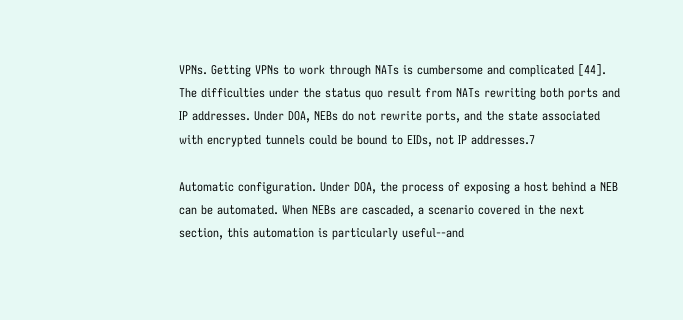VPNs. Getting VPNs to work through NATs is cumbersome and complicated [44]. The difficulties under the status quo result from NATs rewriting both ports and IP addresses. Under DOA, NEBs do not rewrite ports, and the state associated with encrypted tunnels could be bound to EIDs, not IP addresses.7

Automatic configuration. Under DOA, the process of exposing a host behind a NEB can be automated. When NEBs are cascaded, a scenario covered in the next section, this automation is particularly useful--and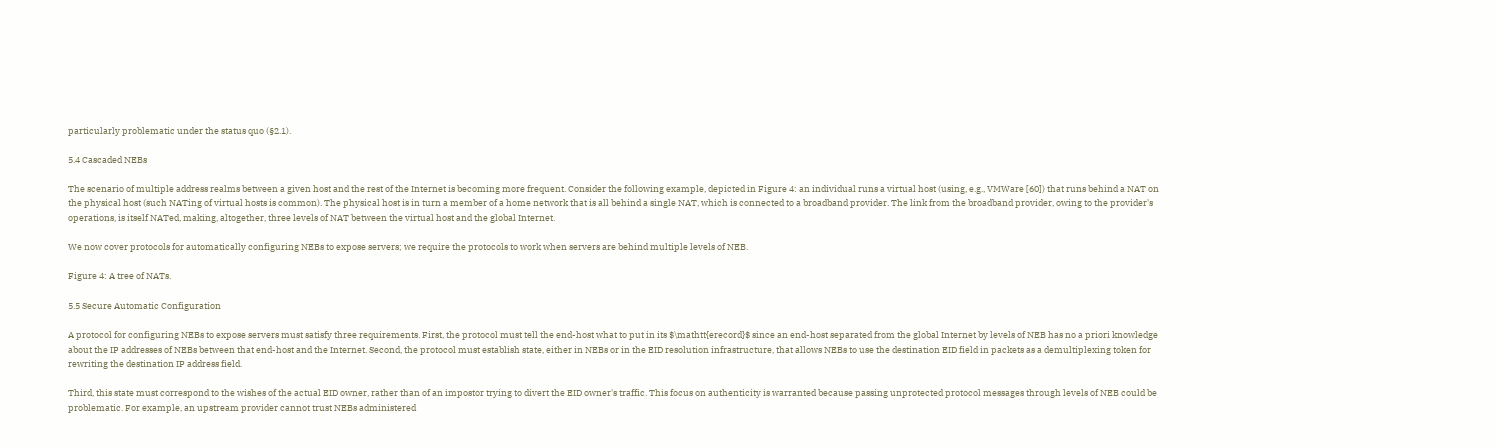particularly problematic under the status quo (§2.1).

5.4 Cascaded NEBs

The scenario of multiple address realms between a given host and the rest of the Internet is becoming more frequent. Consider the following example, depicted in Figure 4: an individual runs a virtual host (using, e.g., VMWare [60]) that runs behind a NAT on the physical host (such NATing of virtual hosts is common). The physical host is in turn a member of a home network that is all behind a single NAT, which is connected to a broadband provider. The link from the broadband provider, owing to the provider's operations, is itself NATed, making, altogether, three levels of NAT between the virtual host and the global Internet.

We now cover protocols for automatically configuring NEBs to expose servers; we require the protocols to work when servers are behind multiple levels of NEB.

Figure 4: A tree of NATs.

5.5 Secure Automatic Configuration

A protocol for configuring NEBs to expose servers must satisfy three requirements. First, the protocol must tell the end-host what to put in its $\mathtt{erecord}$ since an end-host separated from the global Internet by levels of NEB has no a priori knowledge about the IP addresses of NEBs between that end-host and the Internet. Second, the protocol must establish state, either in NEBs or in the EID resolution infrastructure, that allows NEBs to use the destination EID field in packets as a demultiplexing token for rewriting the destination IP address field.

Third, this state must correspond to the wishes of the actual EID owner, rather than of an impostor trying to divert the EID owner's traffic. This focus on authenticity is warranted because passing unprotected protocol messages through levels of NEB could be problematic. For example, an upstream provider cannot trust NEBs administered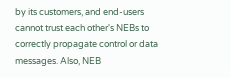by its customers, and end-users cannot trust each other's NEBs to correctly propagate control or data messages. Also, NEB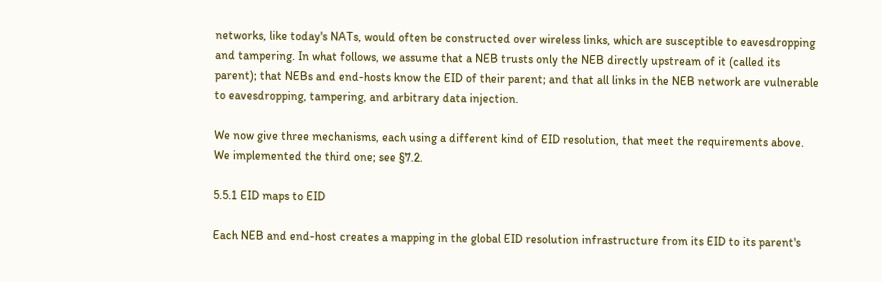networks, like today's NATs, would often be constructed over wireless links, which are susceptible to eavesdropping and tampering. In what follows, we assume that a NEB trusts only the NEB directly upstream of it (called its parent); that NEBs and end-hosts know the EID of their parent; and that all links in the NEB network are vulnerable to eavesdropping, tampering, and arbitrary data injection.

We now give three mechanisms, each using a different kind of EID resolution, that meet the requirements above. We implemented the third one; see §7.2.

5.5.1 EID maps to EID

Each NEB and end-host creates a mapping in the global EID resolution infrastructure from its EID to its parent's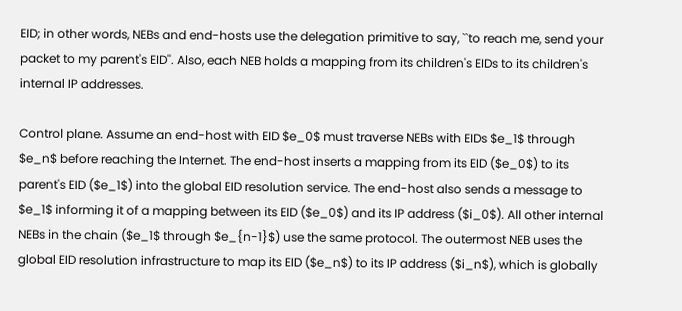EID; in other words, NEBs and end-hosts use the delegation primitive to say, ``to reach me, send your packet to my parent's EID''. Also, each NEB holds a mapping from its children's EIDs to its children's internal IP addresses.

Control plane. Assume an end-host with EID $e_0$ must traverse NEBs with EIDs $e_1$ through $e_n$ before reaching the Internet. The end-host inserts a mapping from its EID ($e_0$) to its parent's EID ($e_1$) into the global EID resolution service. The end-host also sends a message to $e_1$ informing it of a mapping between its EID ($e_0$) and its IP address ($i_0$). All other internal NEBs in the chain ($e_1$ through $e_{n-1}$) use the same protocol. The outermost NEB uses the global EID resolution infrastructure to map its EID ($e_n$) to its IP address ($i_n$), which is globally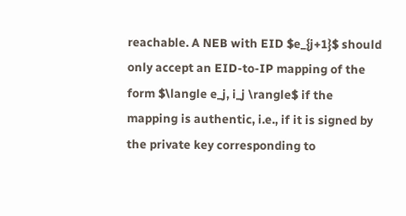reachable. A NEB with EID $e_{j+1}$ should only accept an EID-to-IP mapping of the form $\langle e_j, i_j \rangle$ if the mapping is authentic, i.e., if it is signed by the private key corresponding to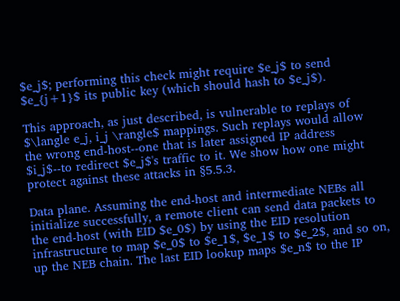$e_j$; performing this check might require $e_j$ to send $e_{j+1}$ its public key (which should hash to $e_j$).

This approach, as just described, is vulnerable to replays of $\langle e_j, i_j \rangle$ mappings. Such replays would allow the wrong end-host--one that is later assigned IP address $i_j$--to redirect $e_j$'s traffic to it. We show how one might protect against these attacks in §5.5.3.

Data plane. Assuming the end-host and intermediate NEBs all initialize successfully, a remote client can send data packets to the end-host (with EID $e_0$) by using the EID resolution infrastructure to map $e_0$ to $e_1$, $e_1$ to $e_2$, and so on, up the NEB chain. The last EID lookup maps $e_n$ to the IP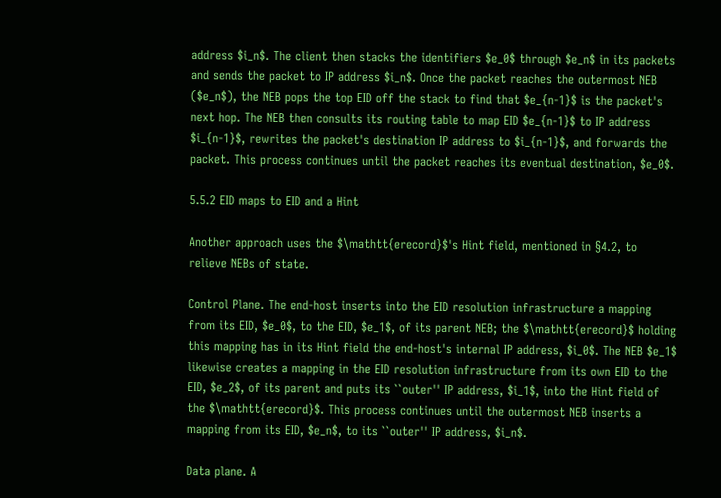address $i_n$. The client then stacks the identifiers $e_0$ through $e_n$ in its packets and sends the packet to IP address $i_n$. Once the packet reaches the outermost NEB ($e_n$), the NEB pops the top EID off the stack to find that $e_{n-1}$ is the packet's next hop. The NEB then consults its routing table to map EID $e_{n-1}$ to IP address $i_{n-1}$, rewrites the packet's destination IP address to $i_{n-1}$, and forwards the packet. This process continues until the packet reaches its eventual destination, $e_0$.

5.5.2 EID maps to EID and a Hint

Another approach uses the $\mathtt{erecord}$'s Hint field, mentioned in §4.2, to relieve NEBs of state.

Control Plane. The end-host inserts into the EID resolution infrastructure a mapping from its EID, $e_0$, to the EID, $e_1$, of its parent NEB; the $\mathtt{erecord}$ holding this mapping has in its Hint field the end-host's internal IP address, $i_0$. The NEB $e_1$ likewise creates a mapping in the EID resolution infrastructure from its own EID to the EID, $e_2$, of its parent and puts its ``outer'' IP address, $i_1$, into the Hint field of the $\mathtt{erecord}$. This process continues until the outermost NEB inserts a mapping from its EID, $e_n$, to its ``outer'' IP address, $i_n$.

Data plane. A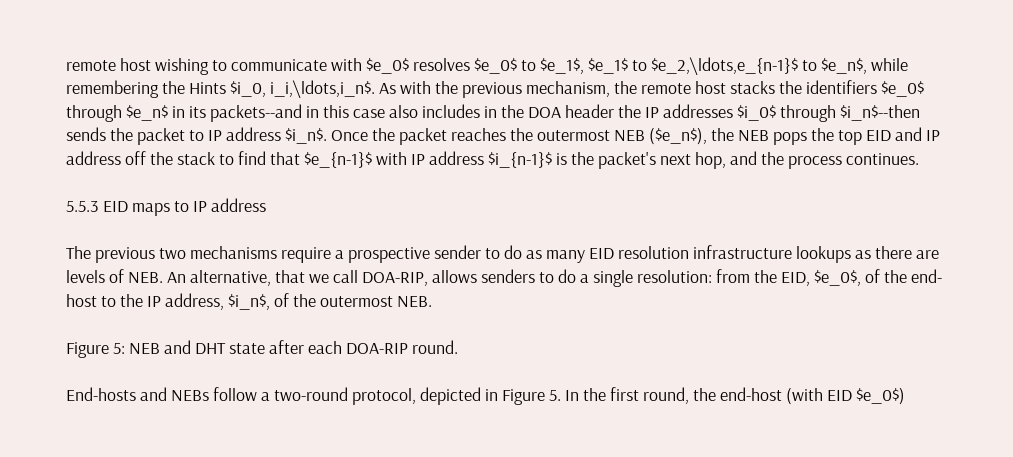remote host wishing to communicate with $e_0$ resolves $e_0$ to $e_1$, $e_1$ to $e_2,\ldots,e_{n-1}$ to $e_n$, while remembering the Hints $i_0, i_i,\ldots,i_n$. As with the previous mechanism, the remote host stacks the identifiers $e_0$ through $e_n$ in its packets--and in this case also includes in the DOA header the IP addresses $i_0$ through $i_n$--then sends the packet to IP address $i_n$. Once the packet reaches the outermost NEB ($e_n$), the NEB pops the top EID and IP address off the stack to find that $e_{n-1}$ with IP address $i_{n-1}$ is the packet's next hop, and the process continues.

5.5.3 EID maps to IP address

The previous two mechanisms require a prospective sender to do as many EID resolution infrastructure lookups as there are levels of NEB. An alternative, that we call DOA-RIP, allows senders to do a single resolution: from the EID, $e_0$, of the end-host to the IP address, $i_n$, of the outermost NEB.

Figure 5: NEB and DHT state after each DOA-RIP round.

End-hosts and NEBs follow a two-round protocol, depicted in Figure 5. In the first round, the end-host (with EID $e_0$)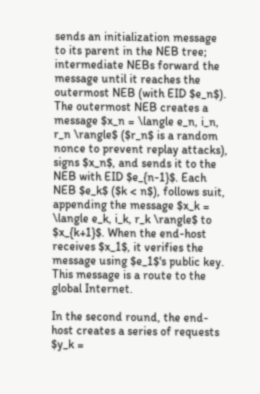sends an initialization message to its parent in the NEB tree; intermediate NEBs forward the message until it reaches the outermost NEB (with EID $e_n$). The outermost NEB creates a message $x_n = \langle e_n, i_n, r_n \rangle$ ($r_n$ is a random nonce to prevent replay attacks), signs $x_n$, and sends it to the NEB with EID $e_{n-1}$. Each NEB $e_k$ ($k < n$), follows suit, appending the message $x_k = \langle e_k, i_k, r_k \rangle$ to $x_{k+1}$. When the end-host receives $x_1$, it verifies the message using $e_1$'s public key. This message is a route to the global Internet.

In the second round, the end-host creates a series of requests $y_k =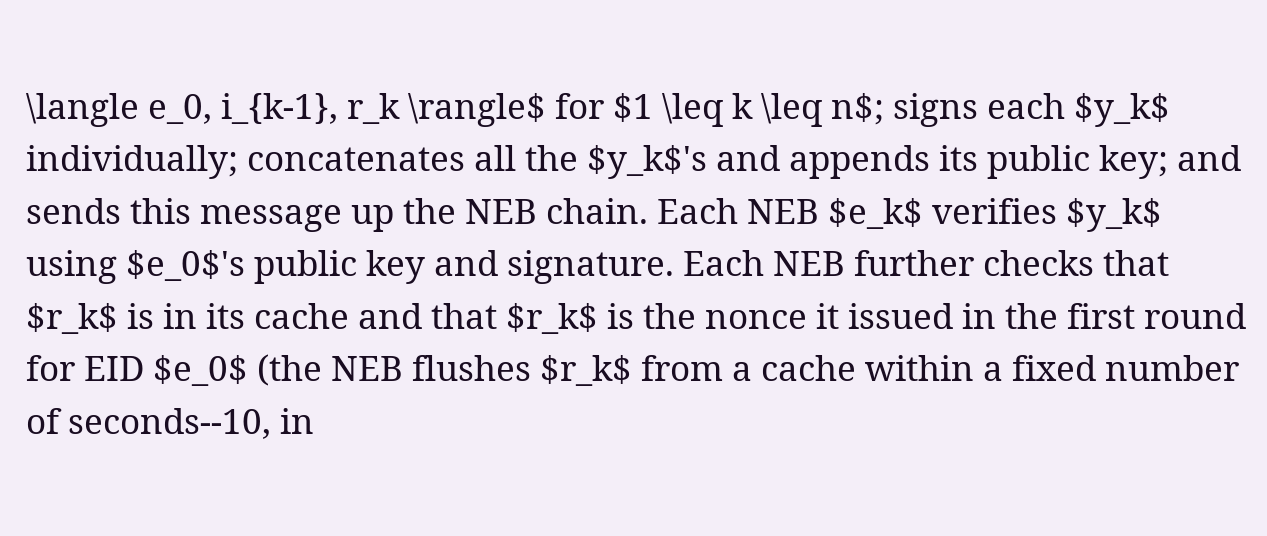\langle e_0, i_{k-1}, r_k \rangle$ for $1 \leq k \leq n$; signs each $y_k$ individually; concatenates all the $y_k$'s and appends its public key; and sends this message up the NEB chain. Each NEB $e_k$ verifies $y_k$ using $e_0$'s public key and signature. Each NEB further checks that $r_k$ is in its cache and that $r_k$ is the nonce it issued in the first round for EID $e_0$ (the NEB flushes $r_k$ from a cache within a fixed number of seconds--10, in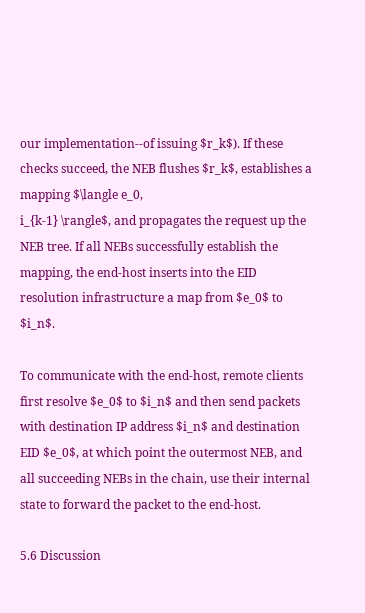our implementation--of issuing $r_k$). If these checks succeed, the NEB flushes $r_k$, establishes a mapping $\langle e_0,
i_{k-1} \rangle$, and propagates the request up the NEB tree. If all NEBs successfully establish the mapping, the end-host inserts into the EID resolution infrastructure a map from $e_0$ to $i_n$.

To communicate with the end-host, remote clients first resolve $e_0$ to $i_n$ and then send packets with destination IP address $i_n$ and destination EID $e_0$, at which point the outermost NEB, and all succeeding NEBs in the chain, use their internal state to forward the packet to the end-host.

5.6 Discussion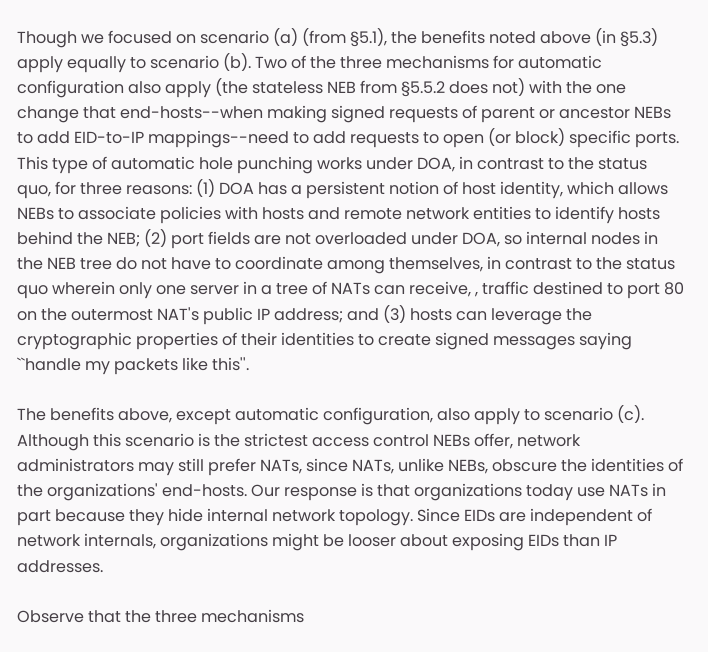Though we focused on scenario (a) (from §5.1), the benefits noted above (in §5.3) apply equally to scenario (b). Two of the three mechanisms for automatic configuration also apply (the stateless NEB from §5.5.2 does not) with the one change that end-hosts--when making signed requests of parent or ancestor NEBs to add EID-to-IP mappings--need to add requests to open (or block) specific ports. This type of automatic hole punching works under DOA, in contrast to the status quo, for three reasons: (1) DOA has a persistent notion of host identity, which allows NEBs to associate policies with hosts and remote network entities to identify hosts behind the NEB; (2) port fields are not overloaded under DOA, so internal nodes in the NEB tree do not have to coordinate among themselves, in contrast to the status quo wherein only one server in a tree of NATs can receive, , traffic destined to port 80 on the outermost NAT's public IP address; and (3) hosts can leverage the cryptographic properties of their identities to create signed messages saying ``handle my packets like this''.

The benefits above, except automatic configuration, also apply to scenario (c). Although this scenario is the strictest access control NEBs offer, network administrators may still prefer NATs, since NATs, unlike NEBs, obscure the identities of the organizations' end-hosts. Our response is that organizations today use NATs in part because they hide internal network topology. Since EIDs are independent of network internals, organizations might be looser about exposing EIDs than IP addresses.

Observe that the three mechanisms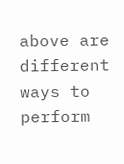above are different ways to perform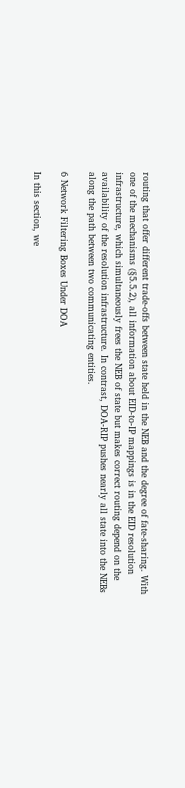routing that offer different trade-offs between state held in the NEB and the degree of fate-sharing. With one of the mechanisms (§5.5.2), all information about EID-to-IP mappings is in the EID resolution infrastructure, which simultaneously frees the NEB of state but makes correct routing depend on the availability of the resolution infrastructure. In contrast, DOA-RIP pushes nearly all state into the NEBs along the path between two communicating entities.

6 Network Filtering Boxes Under DOA

In this section, we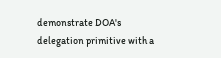demonstrate DOA's delegation primitive with a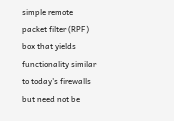simple remote packet filter (RPF) box that yields functionality similar to today's firewalls but need not be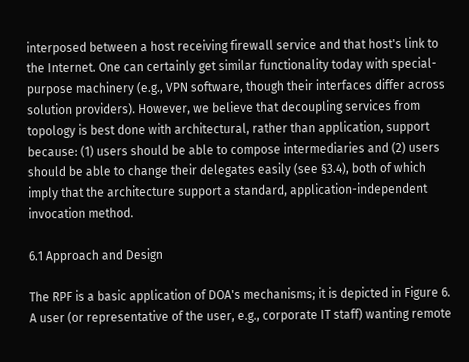interposed between a host receiving firewall service and that host's link to the Internet. One can certainly get similar functionality today with special-purpose machinery (e.g., VPN software, though their interfaces differ across solution providers). However, we believe that decoupling services from topology is best done with architectural, rather than application, support because: (1) users should be able to compose intermediaries and (2) users should be able to change their delegates easily (see §3.4), both of which imply that the architecture support a standard, application-independent invocation method.

6.1 Approach and Design

The RPF is a basic application of DOA's mechanisms; it is depicted in Figure 6. A user (or representative of the user, e.g., corporate IT staff) wanting remote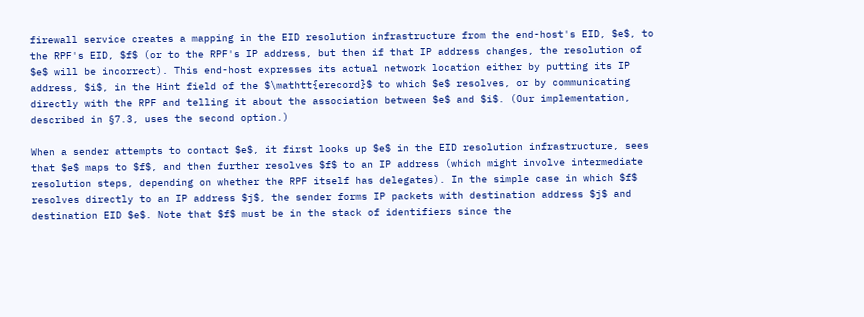firewall service creates a mapping in the EID resolution infrastructure from the end-host's EID, $e$, to the RPF's EID, $f$ (or to the RPF's IP address, but then if that IP address changes, the resolution of $e$ will be incorrect). This end-host expresses its actual network location either by putting its IP address, $i$, in the Hint field of the $\mathtt{erecord}$ to which $e$ resolves, or by communicating directly with the RPF and telling it about the association between $e$ and $i$. (Our implementation, described in §7.3, uses the second option.)

When a sender attempts to contact $e$, it first looks up $e$ in the EID resolution infrastructure, sees that $e$ maps to $f$, and then further resolves $f$ to an IP address (which might involve intermediate resolution steps, depending on whether the RPF itself has delegates). In the simple case in which $f$ resolves directly to an IP address $j$, the sender forms IP packets with destination address $j$ and destination EID $e$. Note that $f$ must be in the stack of identifiers since the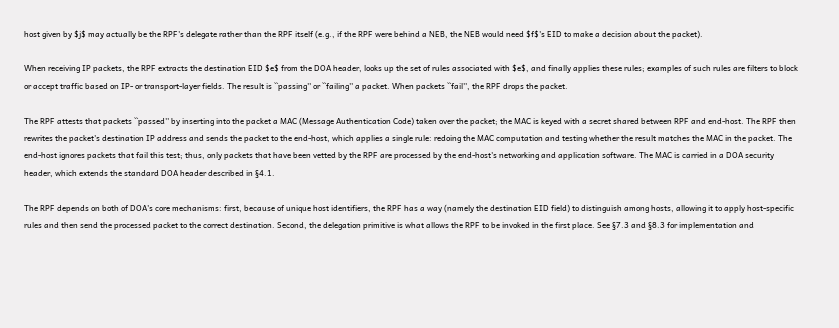host given by $j$ may actually be the RPF's delegate rather than the RPF itself (e.g., if the RPF were behind a NEB, the NEB would need $f$'s EID to make a decision about the packet).

When receiving IP packets, the RPF extracts the destination EID $e$ from the DOA header, looks up the set of rules associated with $e$, and finally applies these rules; examples of such rules are filters to block or accept traffic based on IP- or transport-layer fields. The result is ``passing'' or ``failing'' a packet. When packets ``fail'', the RPF drops the packet.

The RPF attests that packets ``passed'' by inserting into the packet a MAC (Message Authentication Code) taken over the packet; the MAC is keyed with a secret shared between RPF and end-host. The RPF then rewrites the packet's destination IP address and sends the packet to the end-host, which applies a single rule: redoing the MAC computation and testing whether the result matches the MAC in the packet. The end-host ignores packets that fail this test; thus, only packets that have been vetted by the RPF are processed by the end-host's networking and application software. The MAC is carried in a DOA security header, which extends the standard DOA header described in §4.1.

The RPF depends on both of DOA's core mechanisms: first, because of unique host identifiers, the RPF has a way (namely the destination EID field) to distinguish among hosts, allowing it to apply host-specific rules and then send the processed packet to the correct destination. Second, the delegation primitive is what allows the RPF to be invoked in the first place. See §7.3 and §8.3 for implementation and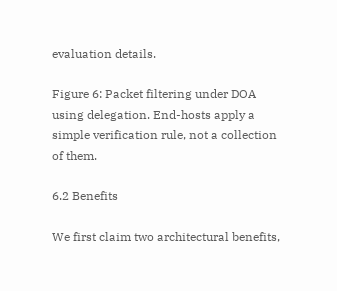evaluation details.

Figure 6: Packet filtering under DOA using delegation. End-hosts apply a simple verification rule, not a collection of them.

6.2 Benefits

We first claim two architectural benefits,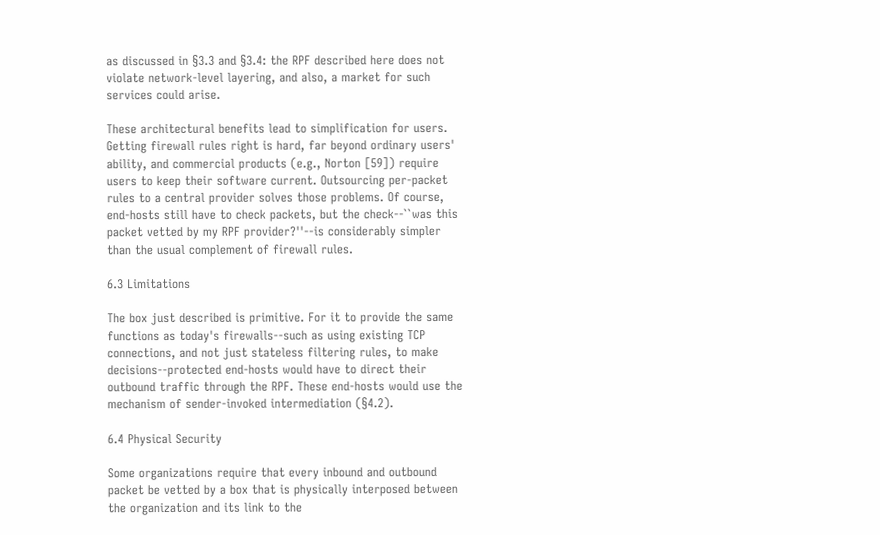as discussed in §3.3 and §3.4: the RPF described here does not violate network-level layering, and also, a market for such services could arise.

These architectural benefits lead to simplification for users. Getting firewall rules right is hard, far beyond ordinary users' ability, and commercial products (e.g., Norton [59]) require users to keep their software current. Outsourcing per-packet rules to a central provider solves those problems. Of course, end-hosts still have to check packets, but the check--``was this packet vetted by my RPF provider?''--is considerably simpler than the usual complement of firewall rules.

6.3 Limitations

The box just described is primitive. For it to provide the same functions as today's firewalls--such as using existing TCP connections, and not just stateless filtering rules, to make decisions--protected end-hosts would have to direct their outbound traffic through the RPF. These end-hosts would use the mechanism of sender-invoked intermediation (§4.2).

6.4 Physical Security

Some organizations require that every inbound and outbound packet be vetted by a box that is physically interposed between the organization and its link to the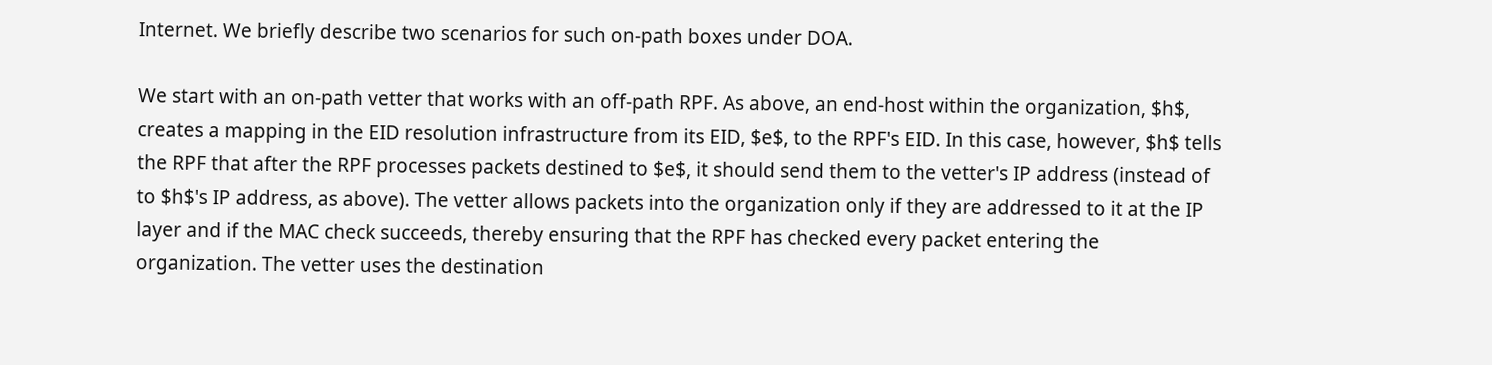Internet. We briefly describe two scenarios for such on-path boxes under DOA.

We start with an on-path vetter that works with an off-path RPF. As above, an end-host within the organization, $h$, creates a mapping in the EID resolution infrastructure from its EID, $e$, to the RPF's EID. In this case, however, $h$ tells the RPF that after the RPF processes packets destined to $e$, it should send them to the vetter's IP address (instead of to $h$'s IP address, as above). The vetter allows packets into the organization only if they are addressed to it at the IP layer and if the MAC check succeeds, thereby ensuring that the RPF has checked every packet entering the organization. The vetter uses the destination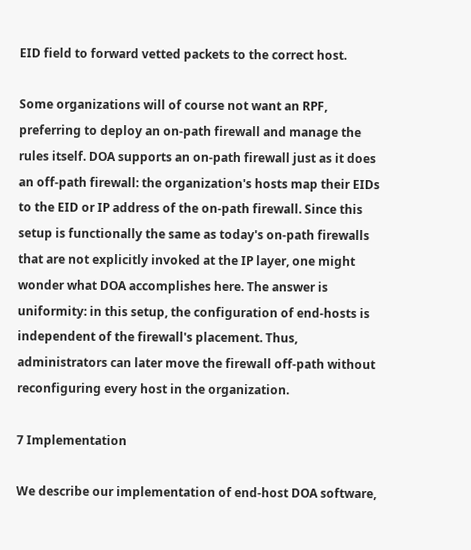EID field to forward vetted packets to the correct host.

Some organizations will of course not want an RPF, preferring to deploy an on-path firewall and manage the rules itself. DOA supports an on-path firewall just as it does an off-path firewall: the organization's hosts map their EIDs to the EID or IP address of the on-path firewall. Since this setup is functionally the same as today's on-path firewalls that are not explicitly invoked at the IP layer, one might wonder what DOA accomplishes here. The answer is uniformity: in this setup, the configuration of end-hosts is independent of the firewall's placement. Thus, administrators can later move the firewall off-path without reconfiguring every host in the organization.

7 Implementation

We describe our implementation of end-host DOA software,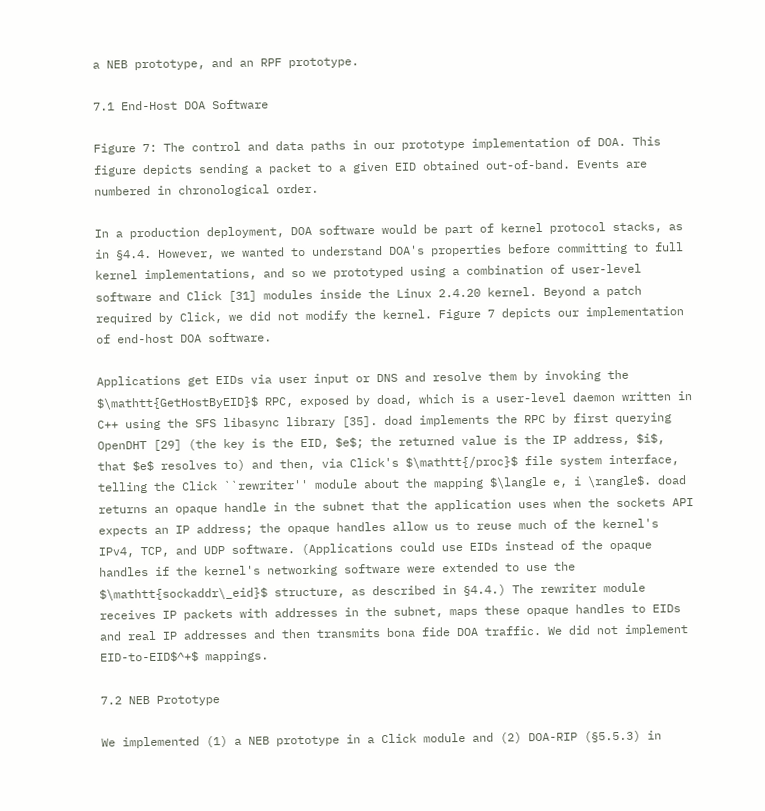a NEB prototype, and an RPF prototype.

7.1 End-Host DOA Software

Figure 7: The control and data paths in our prototype implementation of DOA. This figure depicts sending a packet to a given EID obtained out-of-band. Events are numbered in chronological order.

In a production deployment, DOA software would be part of kernel protocol stacks, as in §4.4. However, we wanted to understand DOA's properties before committing to full kernel implementations, and so we prototyped using a combination of user-level software and Click [31] modules inside the Linux 2.4.20 kernel. Beyond a patch required by Click, we did not modify the kernel. Figure 7 depicts our implementation of end-host DOA software.

Applications get EIDs via user input or DNS and resolve them by invoking the $\mathtt{GetHostByEID}$ RPC, exposed by doad, which is a user-level daemon written in C++ using the SFS libasync library [35]. doad implements the RPC by first querying OpenDHT [29] (the key is the EID, $e$; the returned value is the IP address, $i$, that $e$ resolves to) and then, via Click's $\mathtt{/proc}$ file system interface, telling the Click ``rewriter'' module about the mapping $\langle e, i \rangle$. doad returns an opaque handle in the subnet that the application uses when the sockets API expects an IP address; the opaque handles allow us to reuse much of the kernel's IPv4, TCP, and UDP software. (Applications could use EIDs instead of the opaque handles if the kernel's networking software were extended to use the $\mathtt{sockaddr\_eid}$ structure, as described in §4.4.) The rewriter module receives IP packets with addresses in the subnet, maps these opaque handles to EIDs and real IP addresses and then transmits bona fide DOA traffic. We did not implement EID-to-EID$^+$ mappings.

7.2 NEB Prototype

We implemented (1) a NEB prototype in a Click module and (2) DOA-RIP (§5.5.3) in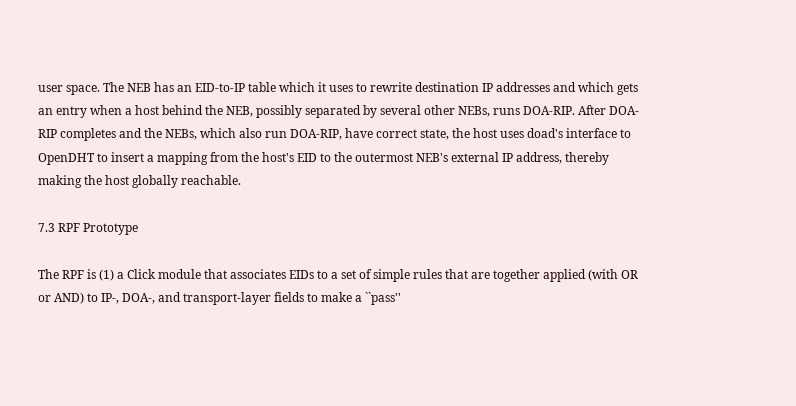user space. The NEB has an EID-to-IP table which it uses to rewrite destination IP addresses and which gets an entry when a host behind the NEB, possibly separated by several other NEBs, runs DOA-RIP. After DOA-RIP completes and the NEBs, which also run DOA-RIP, have correct state, the host uses doad's interface to OpenDHT to insert a mapping from the host's EID to the outermost NEB's external IP address, thereby making the host globally reachable.

7.3 RPF Prototype

The RPF is (1) a Click module that associates EIDs to a set of simple rules that are together applied (with OR or AND) to IP-, DOA-, and transport-layer fields to make a ``pass''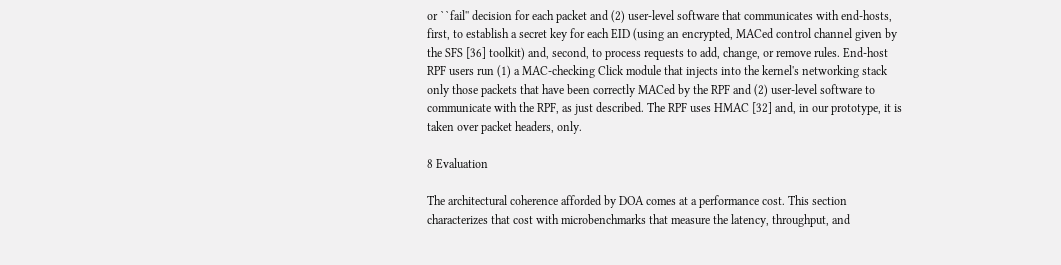or ``fail'' decision for each packet and (2) user-level software that communicates with end-hosts, first, to establish a secret key for each EID (using an encrypted, MACed control channel given by the SFS [36] toolkit) and, second, to process requests to add, change, or remove rules. End-host RPF users run (1) a MAC-checking Click module that injects into the kernel's networking stack only those packets that have been correctly MACed by the RPF and (2) user-level software to communicate with the RPF, as just described. The RPF uses HMAC [32] and, in our prototype, it is taken over packet headers, only.

8 Evaluation

The architectural coherence afforded by DOA comes at a performance cost. This section characterizes that cost with microbenchmarks that measure the latency, throughput, and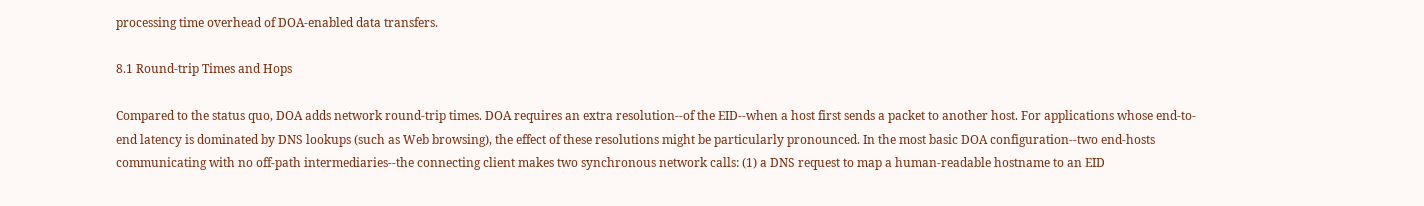processing time overhead of DOA-enabled data transfers.

8.1 Round-trip Times and Hops

Compared to the status quo, DOA adds network round-trip times. DOA requires an extra resolution--of the EID--when a host first sends a packet to another host. For applications whose end-to-end latency is dominated by DNS lookups (such as Web browsing), the effect of these resolutions might be particularly pronounced. In the most basic DOA configuration--two end-hosts communicating with no off-path intermediaries--the connecting client makes two synchronous network calls: (1) a DNS request to map a human-readable hostname to an EID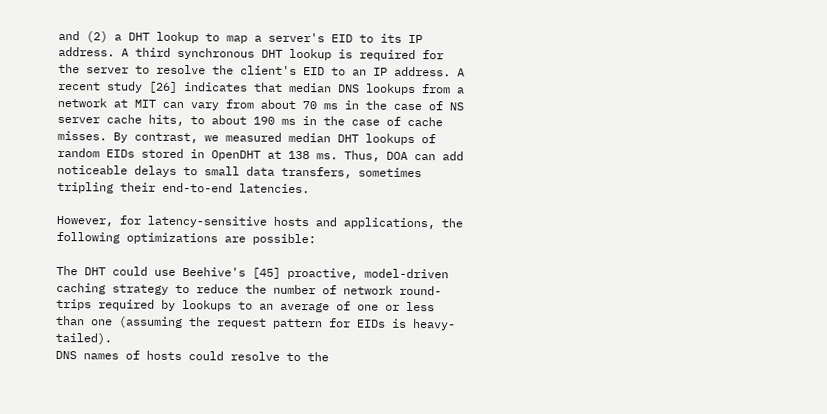and (2) a DHT lookup to map a server's EID to its IP address. A third synchronous DHT lookup is required for the server to resolve the client's EID to an IP address. A recent study [26] indicates that median DNS lookups from a network at MIT can vary from about 70 ms in the case of NS server cache hits, to about 190 ms in the case of cache misses. By contrast, we measured median DHT lookups of random EIDs stored in OpenDHT at 138 ms. Thus, DOA can add noticeable delays to small data transfers, sometimes tripling their end-to-end latencies.

However, for latency-sensitive hosts and applications, the following optimizations are possible:

The DHT could use Beehive's [45] proactive, model-driven caching strategy to reduce the number of network round-trips required by lookups to an average of one or less than one (assuming the request pattern for EIDs is heavy-tailed).
DNS names of hosts could resolve to the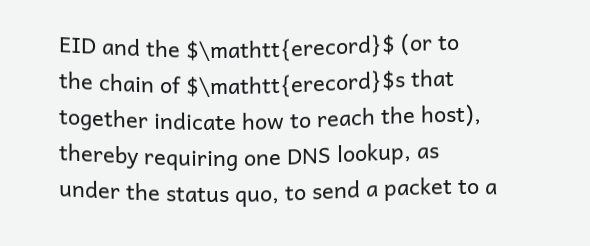EID and the $\mathtt{erecord}$ (or to the chain of $\mathtt{erecord}$s that together indicate how to reach the host), thereby requiring one DNS lookup, as under the status quo, to send a packet to a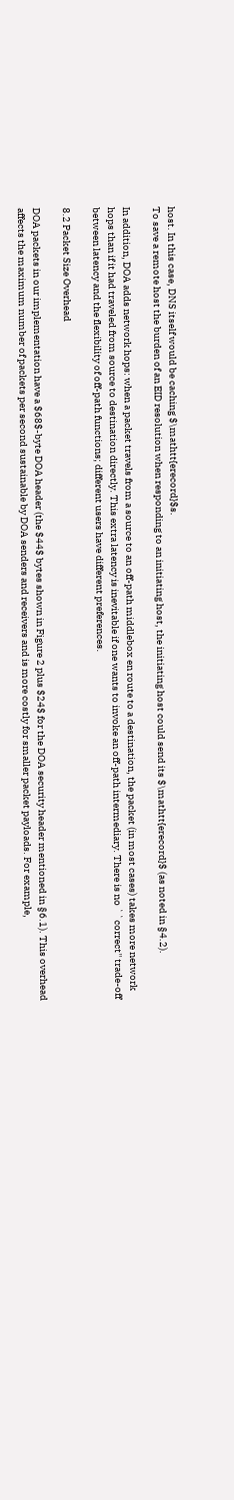host. In this case, DNS itself would be caching $\mathtt{erecord}$s.
To save a remote host the burden of an EID resolution when responding to an initiating host, the initiating host could send its $\mathtt{erecord}$ (as noted in §4.2).

In addition, DOA adds network hops: when a packet travels from a source to an off-path middlebox en route to a destination, the packet (in most cases) takes more network hops than if it had traveled from source to destination directly. This extra latency is inevitable if one wants to invoke an off-path intermediary. There is no ``correct'' trade-off between latency and the flexibility of off-path functions; different users have different preferences.

8.2 Packet Size Overhead

DOA packets in our implementation have a $68$-byte DOA header (the $44$ bytes shown in Figure 2 plus $24$ for the DOA security header mentioned in §6.1). This overhead affects the maximum number of packets per second sustainable by DOA senders and receivers and is more costly for smaller packet payloads. For example,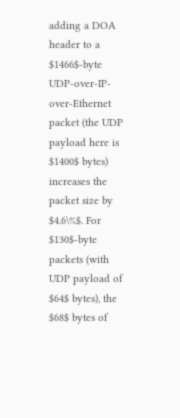adding a DOA header to a $1466$-byte UDP-over-IP-over-Ethernet packet (the UDP payload here is $1400$ bytes) increases the packet size by $4.6\%$. For $130$-byte packets (with UDP payload of $64$ bytes), the $68$ bytes of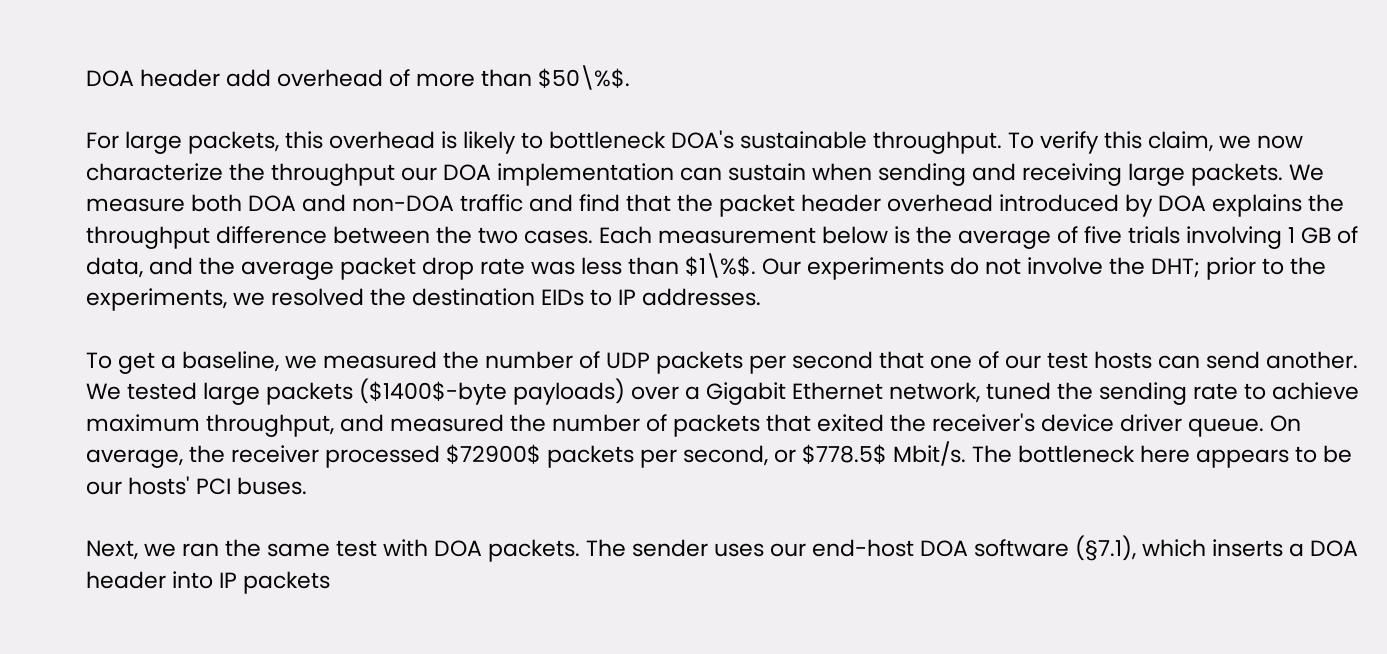DOA header add overhead of more than $50\%$.

For large packets, this overhead is likely to bottleneck DOA's sustainable throughput. To verify this claim, we now characterize the throughput our DOA implementation can sustain when sending and receiving large packets. We measure both DOA and non-DOA traffic and find that the packet header overhead introduced by DOA explains the throughput difference between the two cases. Each measurement below is the average of five trials involving 1 GB of data, and the average packet drop rate was less than $1\%$. Our experiments do not involve the DHT; prior to the experiments, we resolved the destination EIDs to IP addresses.

To get a baseline, we measured the number of UDP packets per second that one of our test hosts can send another. We tested large packets ($1400$-byte payloads) over a Gigabit Ethernet network, tuned the sending rate to achieve maximum throughput, and measured the number of packets that exited the receiver's device driver queue. On average, the receiver processed $72900$ packets per second, or $778.5$ Mbit/s. The bottleneck here appears to be our hosts' PCI buses.

Next, we ran the same test with DOA packets. The sender uses our end-host DOA software (§7.1), which inserts a DOA header into IP packets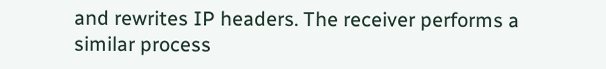and rewrites IP headers. The receiver performs a similar process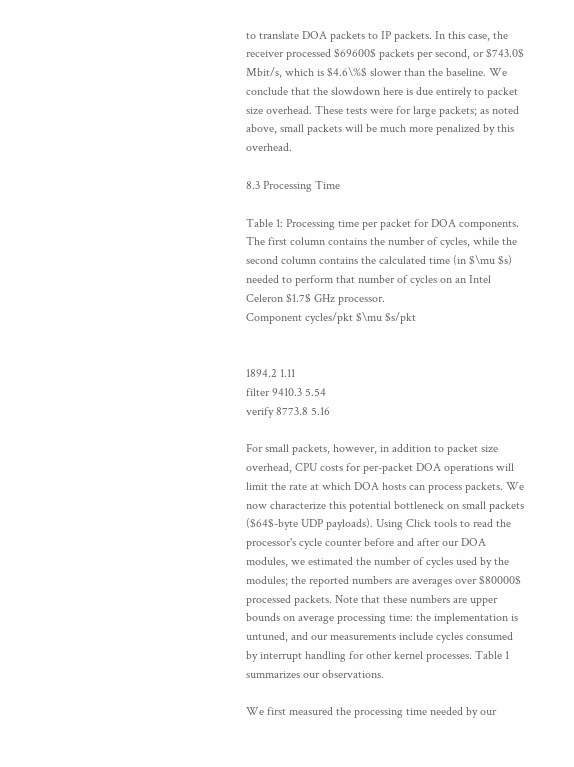to translate DOA packets to IP packets. In this case, the receiver processed $69600$ packets per second, or $743.0$ Mbit/s, which is $4.6\%$ slower than the baseline. We conclude that the slowdown here is due entirely to packet size overhead. These tests were for large packets; as noted above, small packets will be much more penalized by this overhead.

8.3 Processing Time

Table 1: Processing time per packet for DOA components. The first column contains the number of cycles, while the second column contains the calculated time (in $\mu $s) needed to perform that number of cycles on an Intel Celeron $1.7$ GHz processor.
Component cycles/pkt $\mu $s/pkt


1894.2 1.11
filter 9410.3 5.54
verify 8773.8 5.16

For small packets, however, in addition to packet size overhead, CPU costs for per-packet DOA operations will limit the rate at which DOA hosts can process packets. We now characterize this potential bottleneck on small packets ($64$-byte UDP payloads). Using Click tools to read the processor's cycle counter before and after our DOA modules, we estimated the number of cycles used by the modules; the reported numbers are averages over $80000$ processed packets. Note that these numbers are upper bounds on average processing time: the implementation is untuned, and our measurements include cycles consumed by interrupt handling for other kernel processes. Table 1 summarizes our observations.

We first measured the processing time needed by our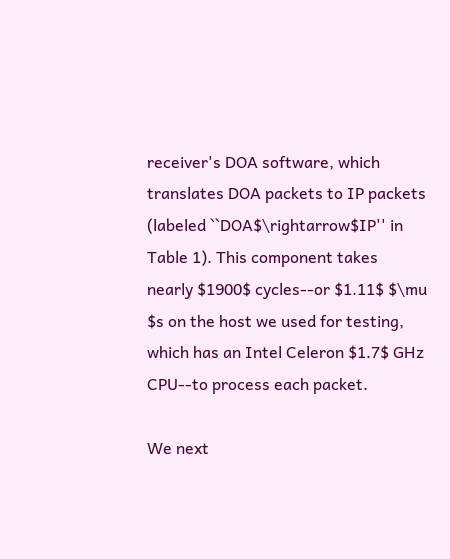receiver's DOA software, which translates DOA packets to IP packets (labeled ``DOA$\rightarrow$IP'' in Table 1). This component takes nearly $1900$ cycles--or $1.11$ $\mu $s on the host we used for testing, which has an Intel Celeron $1.7$ GHz CPU--to process each packet.

We next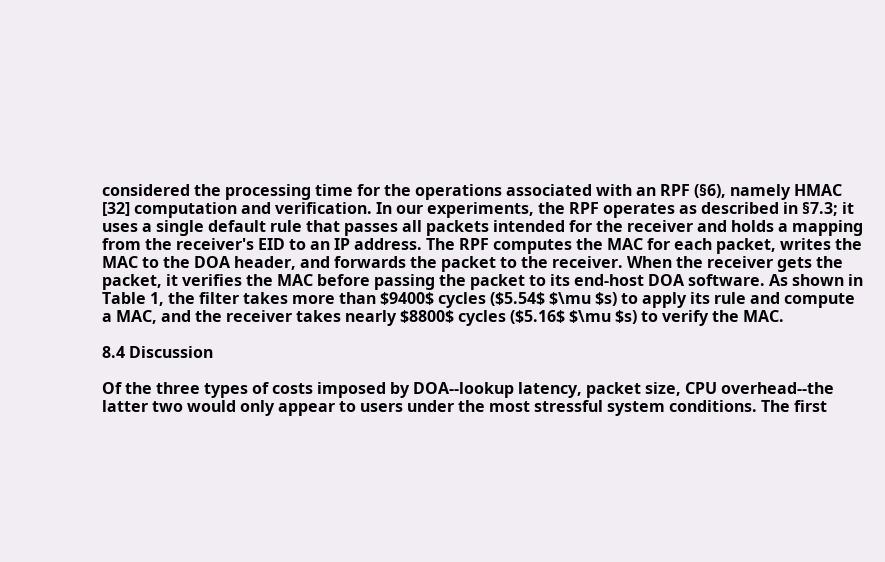considered the processing time for the operations associated with an RPF (§6), namely HMAC [32] computation and verification. In our experiments, the RPF operates as described in §7.3; it uses a single default rule that passes all packets intended for the receiver and holds a mapping from the receiver's EID to an IP address. The RPF computes the MAC for each packet, writes the MAC to the DOA header, and forwards the packet to the receiver. When the receiver gets the packet, it verifies the MAC before passing the packet to its end-host DOA software. As shown in Table 1, the filter takes more than $9400$ cycles ($5.54$ $\mu $s) to apply its rule and compute a MAC, and the receiver takes nearly $8800$ cycles ($5.16$ $\mu $s) to verify the MAC.

8.4 Discussion

Of the three types of costs imposed by DOA--lookup latency, packet size, CPU overhead--the latter two would only appear to users under the most stressful system conditions. The first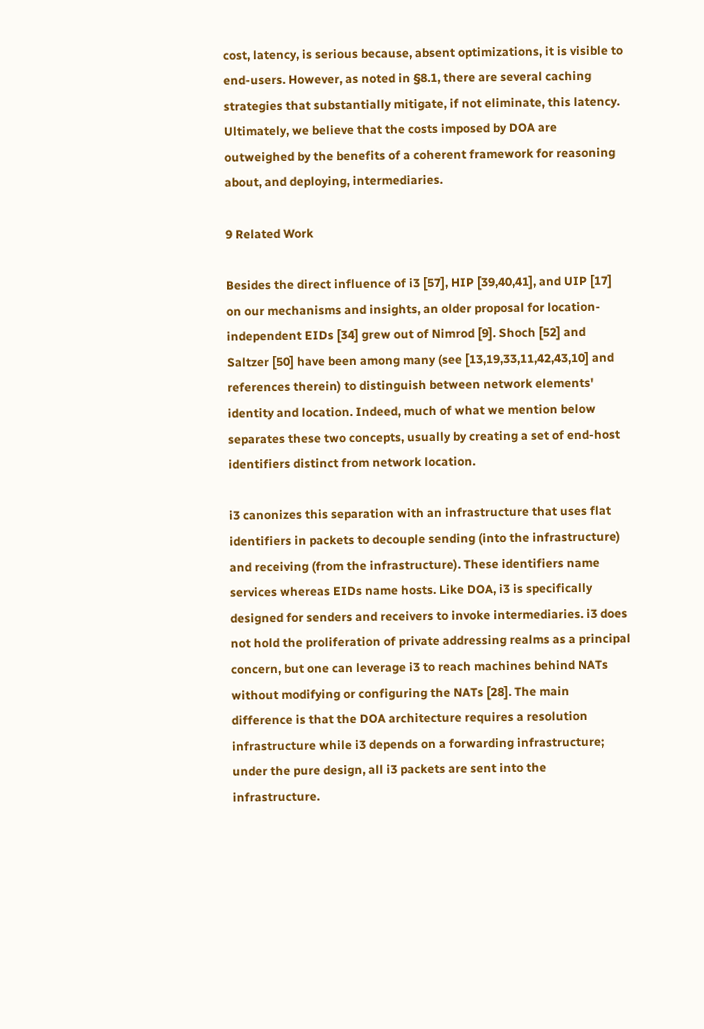cost, latency, is serious because, absent optimizations, it is visible to end-users. However, as noted in §8.1, there are several caching strategies that substantially mitigate, if not eliminate, this latency. Ultimately, we believe that the costs imposed by DOA are outweighed by the benefits of a coherent framework for reasoning about, and deploying, intermediaries.

9 Related Work

Besides the direct influence of i3 [57], HIP [39,40,41], and UIP [17] on our mechanisms and insights, an older proposal for location-independent EIDs [34] grew out of Nimrod [9]. Shoch [52] and Saltzer [50] have been among many (see [13,19,33,11,42,43,10] and references therein) to distinguish between network elements' identity and location. Indeed, much of what we mention below separates these two concepts, usually by creating a set of end-host identifiers distinct from network location.

i3 canonizes this separation with an infrastructure that uses flat identifiers in packets to decouple sending (into the infrastructure) and receiving (from the infrastructure). These identifiers name services whereas EIDs name hosts. Like DOA, i3 is specifically designed for senders and receivers to invoke intermediaries. i3 does not hold the proliferation of private addressing realms as a principal concern, but one can leverage i3 to reach machines behind NATs without modifying or configuring the NATs [28]. The main difference is that the DOA architecture requires a resolution infrastructure while i3 depends on a forwarding infrastructure; under the pure design, all i3 packets are sent into the infrastructure.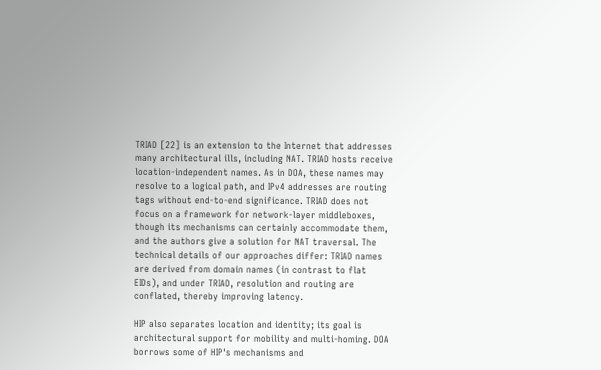TRIAD [22] is an extension to the Internet that addresses many architectural ills, including NAT. TRIAD hosts receive location-independent names. As in DOA, these names may resolve to a logical path, and IPv4 addresses are routing tags without end-to-end significance. TRIAD does not focus on a framework for network-layer middleboxes, though its mechanisms can certainly accommodate them, and the authors give a solution for NAT traversal. The technical details of our approaches differ: TRIAD names are derived from domain names (in contrast to flat EIDs), and under TRIAD, resolution and routing are conflated, thereby improving latency.

HIP also separates location and identity; its goal is architectural support for mobility and multi-homing. DOA borrows some of HIP's mechanisms and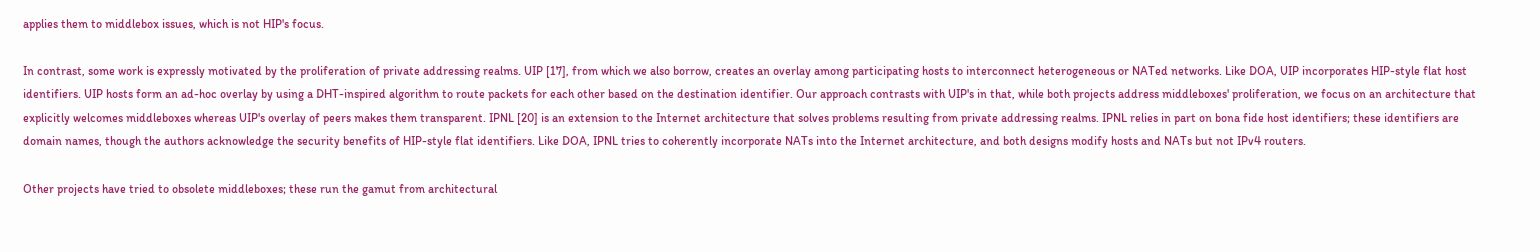applies them to middlebox issues, which is not HIP's focus.

In contrast, some work is expressly motivated by the proliferation of private addressing realms. UIP [17], from which we also borrow, creates an overlay among participating hosts to interconnect heterogeneous or NATed networks. Like DOA, UIP incorporates HIP-style flat host identifiers. UIP hosts form an ad-hoc overlay by using a DHT-inspired algorithm to route packets for each other based on the destination identifier. Our approach contrasts with UIP's in that, while both projects address middleboxes' proliferation, we focus on an architecture that explicitly welcomes middleboxes whereas UIP's overlay of peers makes them transparent. IPNL [20] is an extension to the Internet architecture that solves problems resulting from private addressing realms. IPNL relies in part on bona fide host identifiers; these identifiers are domain names, though the authors acknowledge the security benefits of HIP-style flat identifiers. Like DOA, IPNL tries to coherently incorporate NATs into the Internet architecture, and both designs modify hosts and NATs but not IPv4 routers.

Other projects have tried to obsolete middleboxes; these run the gamut from architectural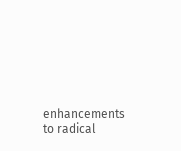enhancements to radical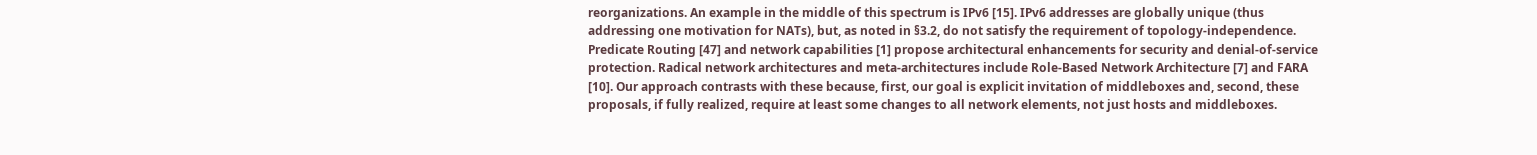reorganizations. An example in the middle of this spectrum is IPv6 [15]. IPv6 addresses are globally unique (thus addressing one motivation for NATs), but, as noted in §3.2, do not satisfy the requirement of topology-independence. Predicate Routing [47] and network capabilities [1] propose architectural enhancements for security and denial-of-service protection. Radical network architectures and meta-architectures include Role-Based Network Architecture [7] and FARA [10]. Our approach contrasts with these because, first, our goal is explicit invitation of middleboxes and, second, these proposals, if fully realized, require at least some changes to all network elements, not just hosts and middleboxes.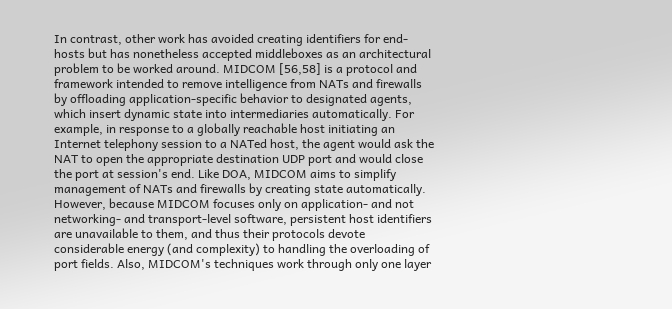In contrast, other work has avoided creating identifiers for end-hosts but has nonetheless accepted middleboxes as an architectural problem to be worked around. MIDCOM [56,58] is a protocol and framework intended to remove intelligence from NATs and firewalls by offloading application-specific behavior to designated agents, which insert dynamic state into intermediaries automatically. For example, in response to a globally reachable host initiating an Internet telephony session to a NATed host, the agent would ask the NAT to open the appropriate destination UDP port and would close the port at session's end. Like DOA, MIDCOM aims to simplify management of NATs and firewalls by creating state automatically. However, because MIDCOM focuses only on application- and not networking- and transport-level software, persistent host identifiers are unavailable to them, and thus their protocols devote considerable energy (and complexity) to handling the overloading of port fields. Also, MIDCOM's techniques work through only one layer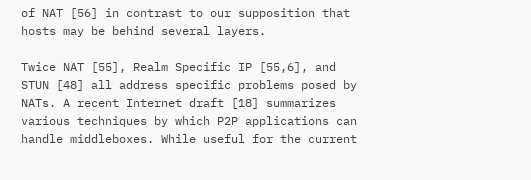of NAT [56] in contrast to our supposition that hosts may be behind several layers.

Twice NAT [55], Realm Specific IP [55,6], and STUN [48] all address specific problems posed by NATs. A recent Internet draft [18] summarizes various techniques by which P2P applications can handle middleboxes. While useful for the current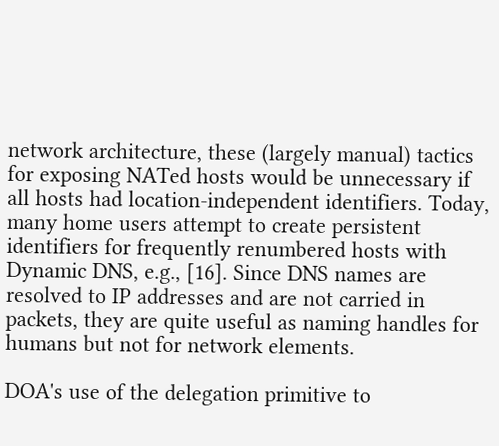network architecture, these (largely manual) tactics for exposing NATed hosts would be unnecessary if all hosts had location-independent identifiers. Today, many home users attempt to create persistent identifiers for frequently renumbered hosts with Dynamic DNS, e.g., [16]. Since DNS names are resolved to IP addresses and are not carried in packets, they are quite useful as naming handles for humans but not for network elements.

DOA's use of the delegation primitive to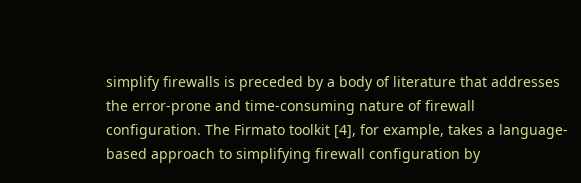simplify firewalls is preceded by a body of literature that addresses the error-prone and time-consuming nature of firewall configuration. The Firmato toolkit [4], for example, takes a language-based approach to simplifying firewall configuration by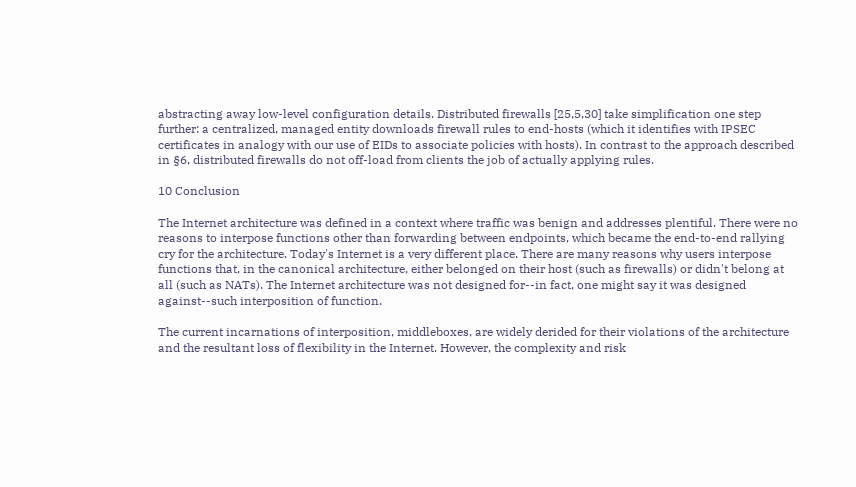abstracting away low-level configuration details. Distributed firewalls [25,5,30] take simplification one step further: a centralized, managed entity downloads firewall rules to end-hosts (which it identifies with IPSEC certificates in analogy with our use of EIDs to associate policies with hosts). In contrast to the approach described in §6, distributed firewalls do not off-load from clients the job of actually applying rules.

10 Conclusion

The Internet architecture was defined in a context where traffic was benign and addresses plentiful. There were no reasons to interpose functions other than forwarding between endpoints, which became the end-to-end rallying cry for the architecture. Today's Internet is a very different place. There are many reasons why users interpose functions that, in the canonical architecture, either belonged on their host (such as firewalls) or didn't belong at all (such as NATs). The Internet architecture was not designed for--in fact, one might say it was designed against--such interposition of function.

The current incarnations of interposition, middleboxes, are widely derided for their violations of the architecture and the resultant loss of flexibility in the Internet. However, the complexity and risk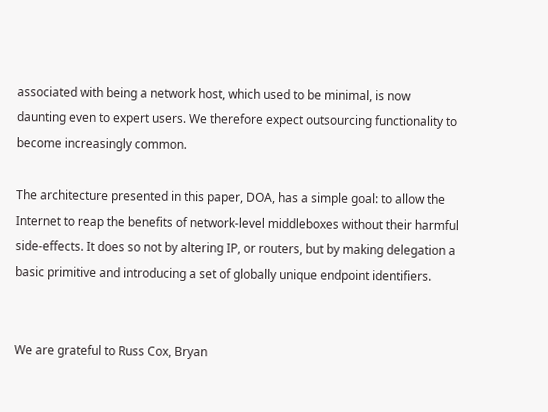associated with being a network host, which used to be minimal, is now daunting even to expert users. We therefore expect outsourcing functionality to become increasingly common.

The architecture presented in this paper, DOA, has a simple goal: to allow the Internet to reap the benefits of network-level middleboxes without their harmful side-effects. It does so not by altering IP, or routers, but by making delegation a basic primitive and introducing a set of globally unique endpoint identifiers.


We are grateful to Russ Cox, Bryan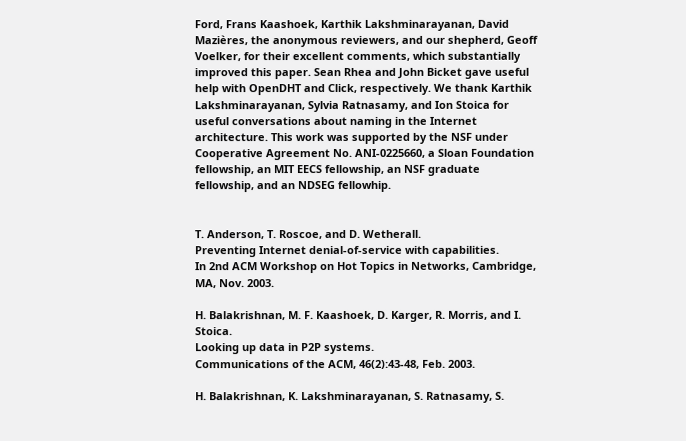Ford, Frans Kaashoek, Karthik Lakshminarayanan, David Mazières, the anonymous reviewers, and our shepherd, Geoff Voelker, for their excellent comments, which substantially improved this paper. Sean Rhea and John Bicket gave useful help with OpenDHT and Click, respectively. We thank Karthik Lakshminarayanan, Sylvia Ratnasamy, and Ion Stoica for useful conversations about naming in the Internet architecture. This work was supported by the NSF under Cooperative Agreement No. ANI-0225660, a Sloan Foundation fellowship, an MIT EECS fellowship, an NSF graduate fellowship, and an NDSEG fellowhip.


T. Anderson, T. Roscoe, and D. Wetherall.
Preventing Internet denial-of-service with capabilities.
In 2nd ACM Workshop on Hot Topics in Networks, Cambridge, MA, Nov. 2003.

H. Balakrishnan, M. F. Kaashoek, D. Karger, R. Morris, and I. Stoica.
Looking up data in P2P systems.
Communications of the ACM, 46(2):43-48, Feb. 2003.

H. Balakrishnan, K. Lakshminarayanan, S. Ratnasamy, S.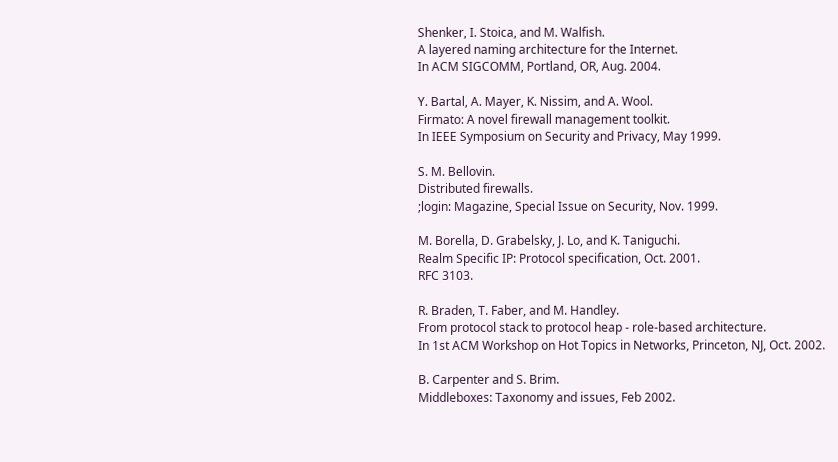Shenker, I. Stoica, and M. Walfish.
A layered naming architecture for the Internet.
In ACM SIGCOMM, Portland, OR, Aug. 2004.

Y. Bartal, A. Mayer, K. Nissim, and A. Wool.
Firmato: A novel firewall management toolkit.
In IEEE Symposium on Security and Privacy, May 1999.

S. M. Bellovin.
Distributed firewalls.
;login: Magazine, Special Issue on Security, Nov. 1999.

M. Borella, D. Grabelsky, J. Lo, and K. Taniguchi.
Realm Specific IP: Protocol specification, Oct. 2001.
RFC 3103.

R. Braden, T. Faber, and M. Handley.
From protocol stack to protocol heap - role-based architecture.
In 1st ACM Workshop on Hot Topics in Networks, Princeton, NJ, Oct. 2002.

B. Carpenter and S. Brim.
Middleboxes: Taxonomy and issues, Feb 2002.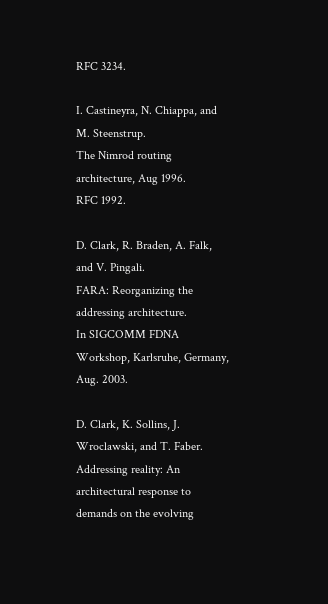RFC 3234.

I. Castineyra, N. Chiappa, and M. Steenstrup.
The Nimrod routing architecture, Aug 1996.
RFC 1992.

D. Clark, R. Braden, A. Falk, and V. Pingali.
FARA: Reorganizing the addressing architecture.
In SIGCOMM FDNA Workshop, Karlsruhe, Germany, Aug. 2003.

D. Clark, K. Sollins, J. Wroclawski, and T. Faber.
Addressing reality: An architectural response to demands on the evolving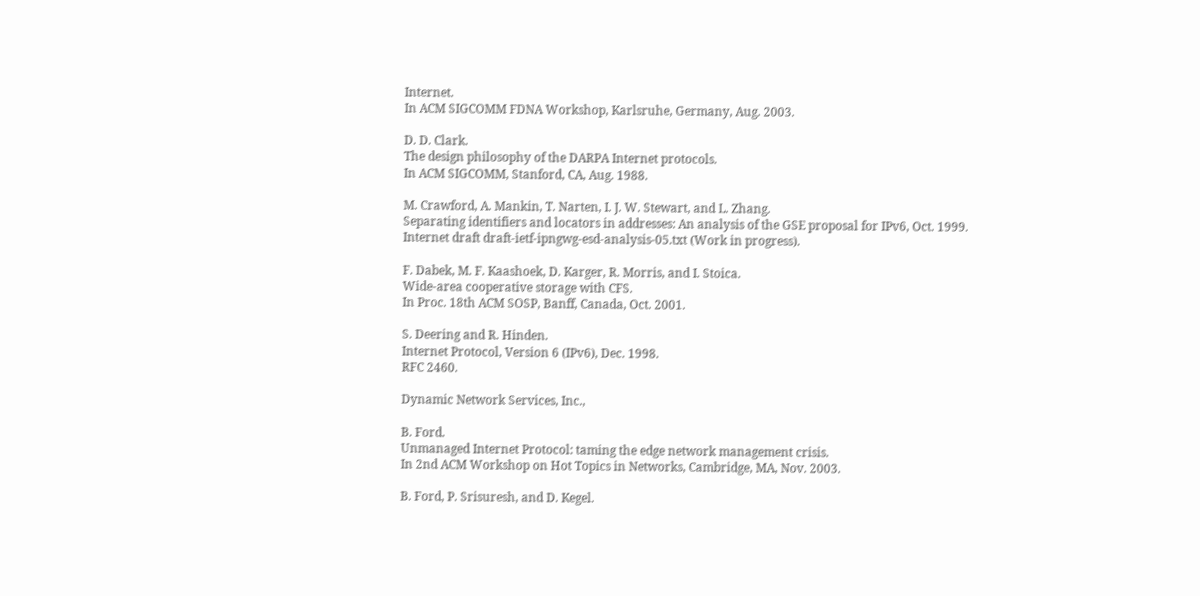Internet.
In ACM SIGCOMM FDNA Workshop, Karlsruhe, Germany, Aug. 2003.

D. D. Clark.
The design philosophy of the DARPA Internet protocols.
In ACM SIGCOMM, Stanford, CA, Aug. 1988.

M. Crawford, A. Mankin, T. Narten, I. J. W. Stewart, and L. Zhang.
Separating identifiers and locators in addresses: An analysis of the GSE proposal for IPv6, Oct. 1999.
Internet draft draft-ietf-ipngwg-esd-analysis-05.txt (Work in progress).

F. Dabek, M. F. Kaashoek, D. Karger, R. Morris, and I. Stoica.
Wide-area cooperative storage with CFS.
In Proc. 18th ACM SOSP, Banff, Canada, Oct. 2001.

S. Deering and R. Hinden.
Internet Protocol, Version 6 (IPv6), Dec. 1998.
RFC 2460.

Dynamic Network Services, Inc.,

B. Ford.
Unmanaged Internet Protocol: taming the edge network management crisis.
In 2nd ACM Workshop on Hot Topics in Networks, Cambridge, MA, Nov. 2003.

B. Ford, P. Srisuresh, and D. Kegel.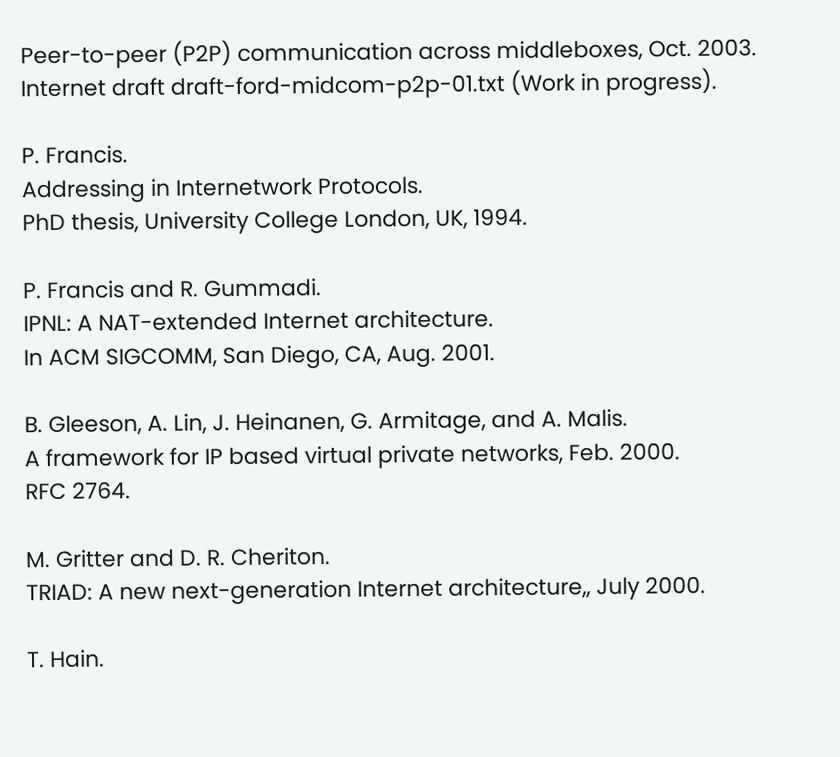Peer-to-peer (P2P) communication across middleboxes, Oct. 2003.
Internet draft draft-ford-midcom-p2p-01.txt (Work in progress).

P. Francis.
Addressing in Internetwork Protocols.
PhD thesis, University College London, UK, 1994.

P. Francis and R. Gummadi.
IPNL: A NAT-extended Internet architecture.
In ACM SIGCOMM, San Diego, CA, Aug. 2001.

B. Gleeson, A. Lin, J. Heinanen, G. Armitage, and A. Malis.
A framework for IP based virtual private networks, Feb. 2000.
RFC 2764.

M. Gritter and D. R. Cheriton.
TRIAD: A new next-generation Internet architecture,, July 2000.

T. Hain.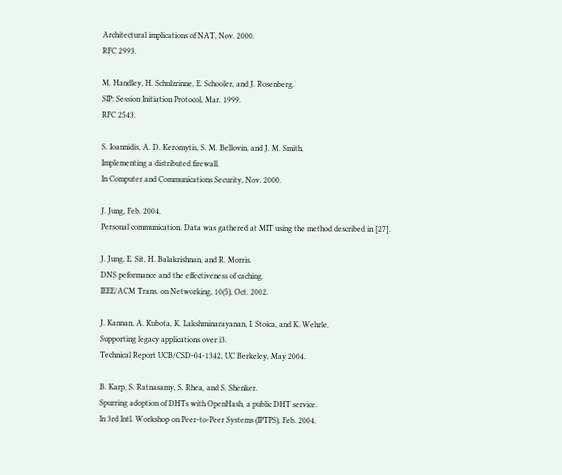Architectural implications of NAT, Nov. 2000.
RFC 2993.

M. Handley, H. Schulzrinne, E. Schooler, and J. Rosenberg.
SIP: Session Initiation Protocol, Mar. 1999.
RFC 2543.

S. Ioannidis, A. D. Keromytis, S. M. Bellovin, and J. M. Smith.
Implementing a distributed firewall.
In Computer and Communications Security, Nov. 2000.

J. Jung, Feb. 2004.
Personal communication. Data was gathered at MIT using the method described in [27].

J. Jung, E. Sit, H. Balakrishnan, and R. Morris.
DNS peformance and the effectiveness of caching.
IEEE/ACM Trans. on Networking, 10(5), Oct. 2002.

J. Kannan, A. Kubota, K. Lakshminarayanan, I. Stoica, and K. Wehrle.
Supporting legacy applications over i3.
Technical Report UCB/CSD-04-1342, UC Berkeley, May 2004.

B. Karp, S. Ratnasamy, S. Rhea, and S. Shenker.
Spurring adoption of DHTs with OpenHash, a public DHT service.
In 3rd Intl. Workshop on Peer-to-Peer Systems (IPTPS), Feb. 2004.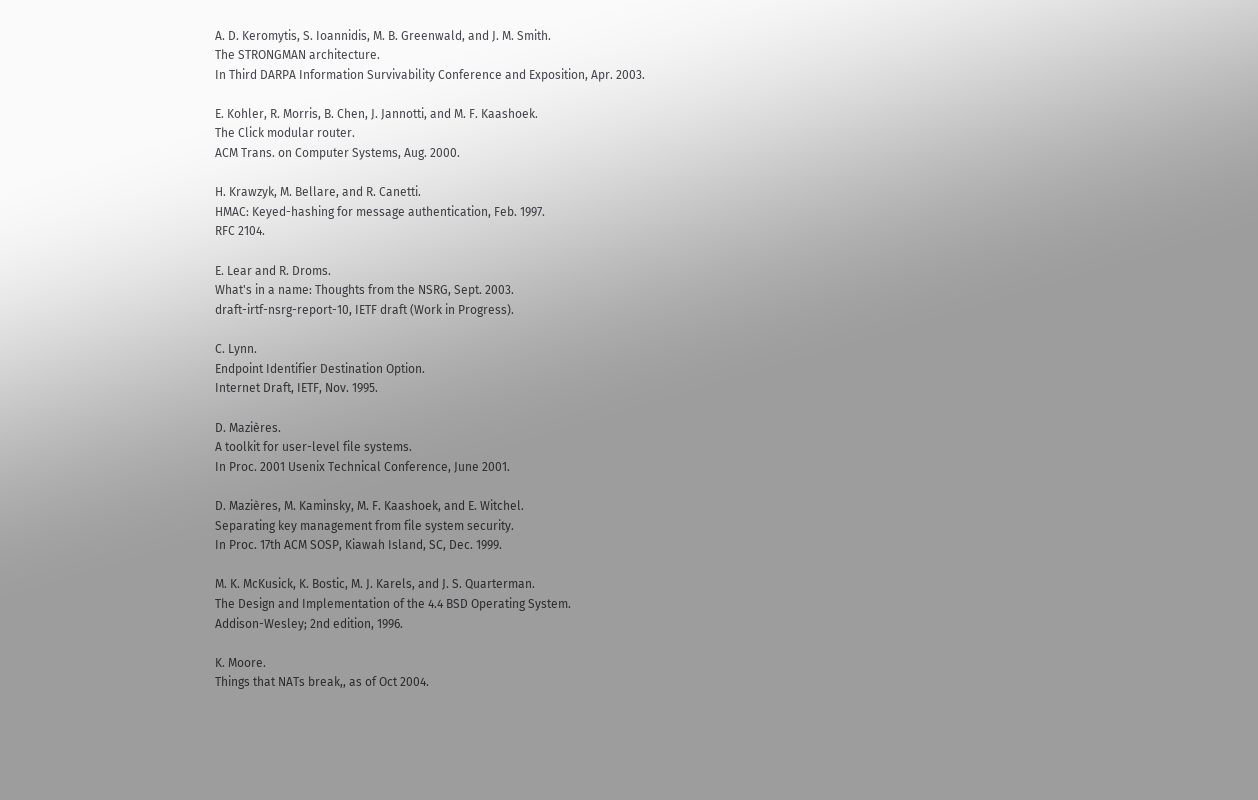A. D. Keromytis, S. Ioannidis, M. B. Greenwald, and J. M. Smith.
The STRONGMAN architecture.
In Third DARPA Information Survivability Conference and Exposition, Apr. 2003.

E. Kohler, R. Morris, B. Chen, J. Jannotti, and M. F. Kaashoek.
The Click modular router.
ACM Trans. on Computer Systems, Aug. 2000.

H. Krawzyk, M. Bellare, and R. Canetti.
HMAC: Keyed-hashing for message authentication, Feb. 1997.
RFC 2104.

E. Lear and R. Droms.
What's in a name: Thoughts from the NSRG, Sept. 2003.
draft-irtf-nsrg-report-10, IETF draft (Work in Progress).

C. Lynn.
Endpoint Identifier Destination Option.
Internet Draft, IETF, Nov. 1995.

D. Mazières.
A toolkit for user-level file systems.
In Proc. 2001 Usenix Technical Conference, June 2001.

D. Mazières, M. Kaminsky, M. F. Kaashoek, and E. Witchel.
Separating key management from file system security.
In Proc. 17th ACM SOSP, Kiawah Island, SC, Dec. 1999.

M. K. McKusick, K. Bostic, M. J. Karels, and J. S. Quarterman.
The Design and Implementation of the 4.4 BSD Operating System.
Addison-Wesley; 2nd edition, 1996.

K. Moore.
Things that NATs break,, as of Oct 2004.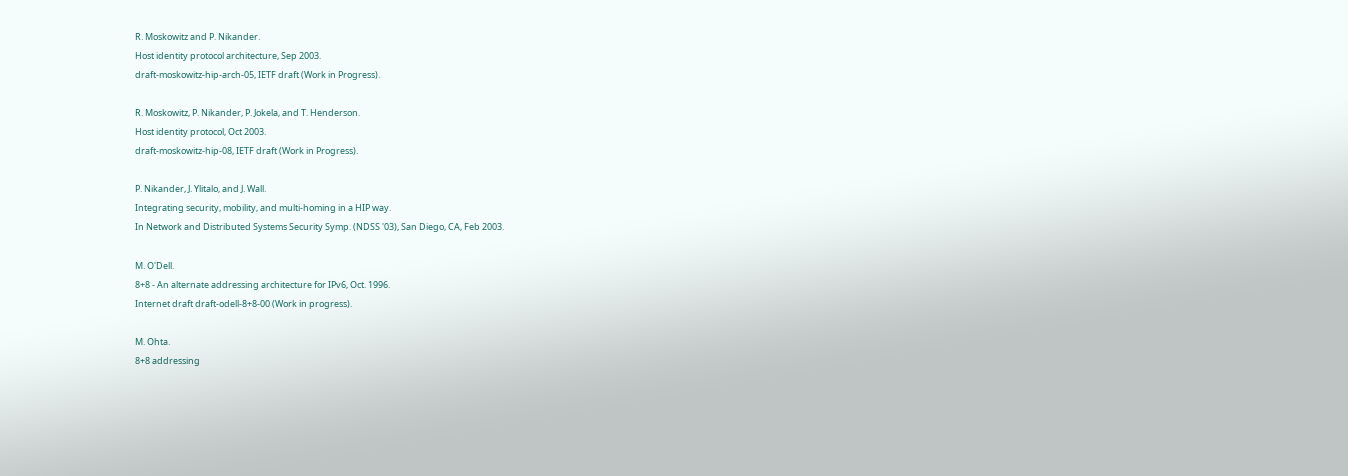R. Moskowitz and P. Nikander.
Host identity protocol architecture, Sep 2003.
draft-moskowitz-hip-arch-05, IETF draft (Work in Progress).

R. Moskowitz, P. Nikander, P. Jokela, and T. Henderson.
Host identity protocol, Oct 2003.
draft-moskowitz-hip-08, IETF draft (Work in Progress).

P. Nikander, J. Ylitalo, and J. Wall.
Integrating security, mobility, and multi-homing in a HIP way.
In Network and Distributed Systems Security Symp. (NDSS '03), San Diego, CA, Feb 2003.

M. O'Dell.
8+8 - An alternate addressing architecture for IPv6, Oct. 1996.
Internet draft draft-odell-8+8-00 (Work in progress).

M. Ohta.
8+8 addressing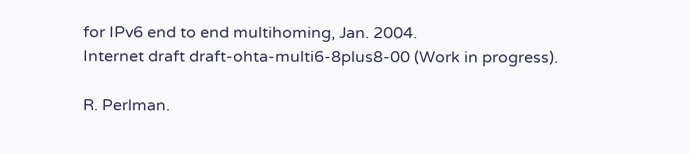for IPv6 end to end multihoming, Jan. 2004.
Internet draft draft-ohta-multi6-8plus8-00 (Work in progress).

R. Perlman.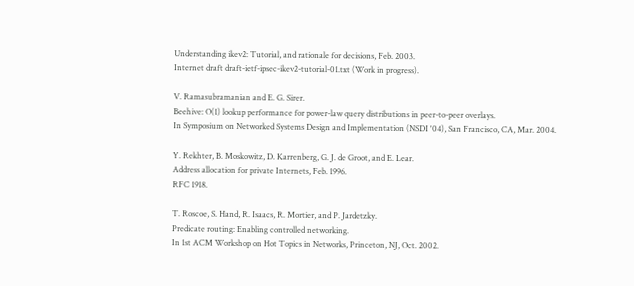Understanding ikev2: Tutorial, and rationale for decisions, Feb. 2003.
Internet draft draft-ietf-ipsec-ikev2-tutorial-01.txt (Work in progress).

V. Ramasubramanian and E. G. Sirer.
Beehive: O(1) lookup performance for power-law query distributions in peer-to-peer overlays.
In Symposium on Networked Systems Design and Implementation (NSDI '04), San Francisco, CA, Mar. 2004.

Y. Rekhter, B. Moskowitz, D. Karrenberg, G. J. de Groot, and E. Lear.
Address allocation for private Internets, Feb. 1996.
RFC 1918.

T. Roscoe, S. Hand, R. Isaacs, R. Mortier, and P. Jardetzky.
Predicate routing: Enabling controlled networking.
In 1st ACM Workshop on Hot Topics in Networks, Princeton, NJ, Oct. 2002.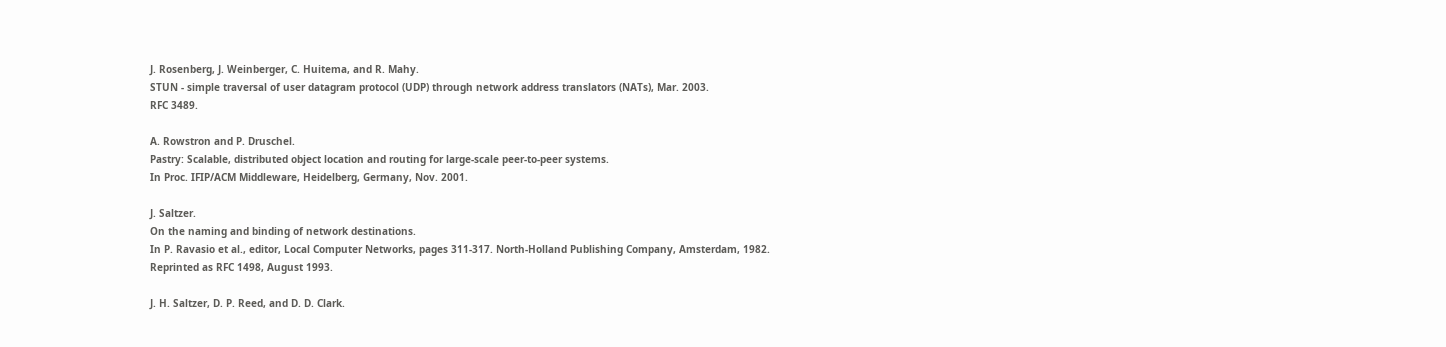J. Rosenberg, J. Weinberger, C. Huitema, and R. Mahy.
STUN - simple traversal of user datagram protocol (UDP) through network address translators (NATs), Mar. 2003.
RFC 3489.

A. Rowstron and P. Druschel.
Pastry: Scalable, distributed object location and routing for large-scale peer-to-peer systems.
In Proc. IFIP/ACM Middleware, Heidelberg, Germany, Nov. 2001.

J. Saltzer.
On the naming and binding of network destinations.
In P. Ravasio et al., editor, Local Computer Networks, pages 311-317. North-Holland Publishing Company, Amsterdam, 1982.
Reprinted as RFC 1498, August 1993.

J. H. Saltzer, D. P. Reed, and D. D. Clark.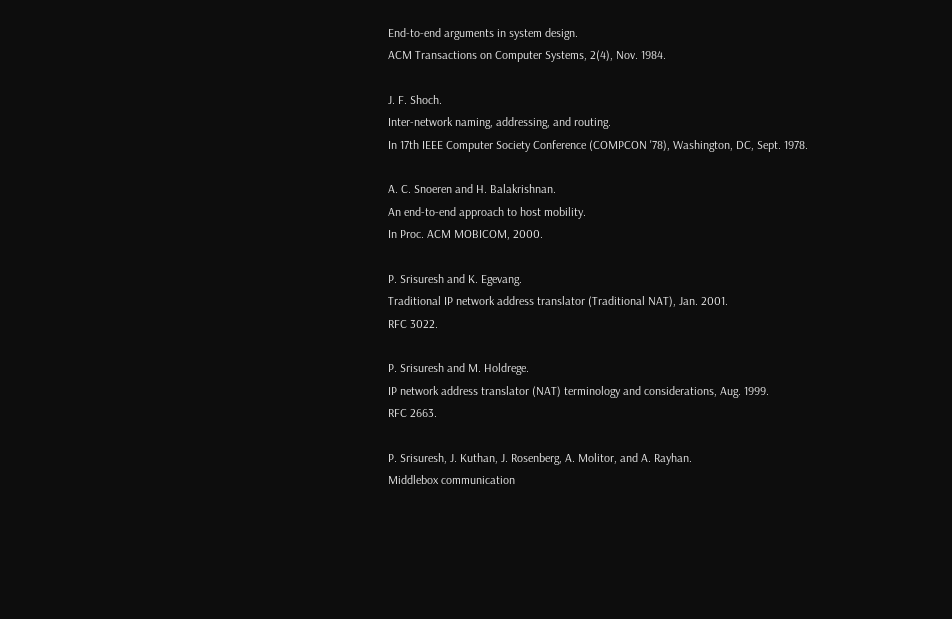End-to-end arguments in system design.
ACM Transactions on Computer Systems, 2(4), Nov. 1984.

J. F. Shoch.
Inter-network naming, addressing, and routing.
In 17th IEEE Computer Society Conference (COMPCON '78), Washington, DC, Sept. 1978.

A. C. Snoeren and H. Balakrishnan.
An end-to-end approach to host mobility.
In Proc. ACM MOBICOM, 2000.

P. Srisuresh and K. Egevang.
Traditional IP network address translator (Traditional NAT), Jan. 2001.
RFC 3022.

P. Srisuresh and M. Holdrege.
IP network address translator (NAT) terminology and considerations, Aug. 1999.
RFC 2663.

P. Srisuresh, J. Kuthan, J. Rosenberg, A. Molitor, and A. Rayhan.
Middlebox communication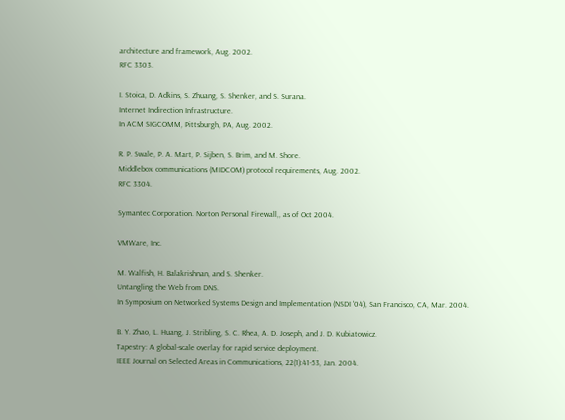architecture and framework, Aug. 2002.
RFC 3303.

I. Stoica, D. Adkins, S. Zhuang, S. Shenker, and S. Surana.
Internet Indirection Infrastructure.
In ACM SIGCOMM, Pittsburgh, PA, Aug. 2002.

R. P. Swale, P. A. Mart, P. Sijben, S. Brim, and M. Shore.
Middlebox communications (MIDCOM) protocol requirements, Aug. 2002.
RFC 3304.

Symantec Corporation. Norton Personal Firewall,, as of Oct 2004.

VMWare, Inc.

M. Walfish, H. Balakrishnan, and S. Shenker.
Untangling the Web from DNS.
In Symposium on Networked Systems Design and Implementation (NSDI '04), San Francisco, CA, Mar. 2004.

B. Y. Zhao, L. Huang, J. Stribling, S. C. Rhea, A. D. Joseph, and J. D. Kubiatowicz.
Tapestry: A global-scale overlay for rapid service deployment.
IEEE Journal on Selected Areas in Communications, 22(1):41-53, Jan. 2004.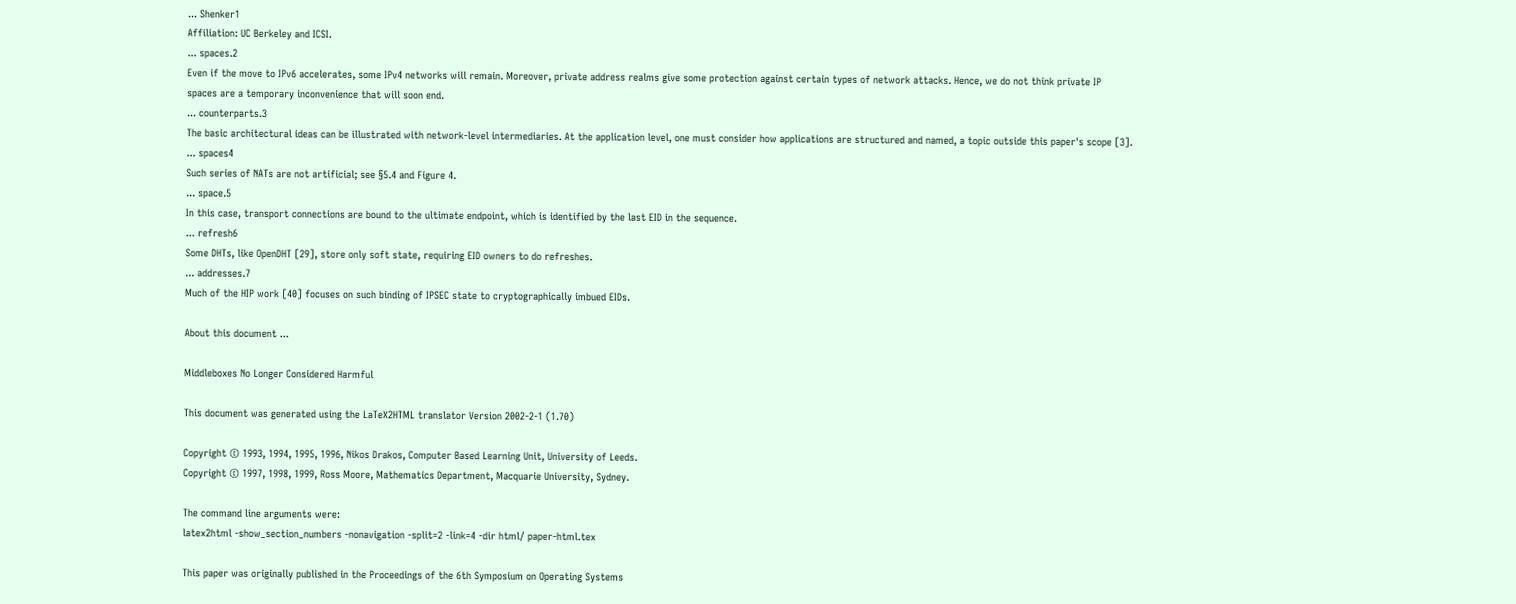... Shenker1
Affiliation: UC Berkeley and ICSI.
... spaces.2
Even if the move to IPv6 accelerates, some IPv4 networks will remain. Moreover, private address realms give some protection against certain types of network attacks. Hence, we do not think private IP spaces are a temporary inconvenience that will soon end.
... counterparts.3
The basic architectural ideas can be illustrated with network-level intermediaries. At the application level, one must consider how applications are structured and named, a topic outside this paper's scope [3].
... spaces4
Such series of NATs are not artificial; see §5.4 and Figure 4.
... space.5
In this case, transport connections are bound to the ultimate endpoint, which is identified by the last EID in the sequence.
... refresh6
Some DHTs, like OpenDHT [29], store only soft state, requiring EID owners to do refreshes.
... addresses.7
Much of the HIP work [40] focuses on such binding of IPSEC state to cryptographically imbued EIDs.

About this document ...

Middleboxes No Longer Considered Harmful

This document was generated using the LaTeX2HTML translator Version 2002-2-1 (1.70)

Copyright © 1993, 1994, 1995, 1996, Nikos Drakos, Computer Based Learning Unit, University of Leeds.
Copyright © 1997, 1998, 1999, Ross Moore, Mathematics Department, Macquarie University, Sydney.

The command line arguments were:
latex2html -show_section_numbers -nonavigation -split=2 -link=4 -dir html/ paper-html.tex

This paper was originally published in the Proceedings of the 6th Symposium on Operating Systems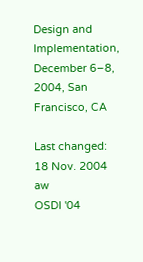Design and Implementation,
December 6–8, 2004, San Francisco, CA

Last changed: 18 Nov. 2004 aw
OSDI '04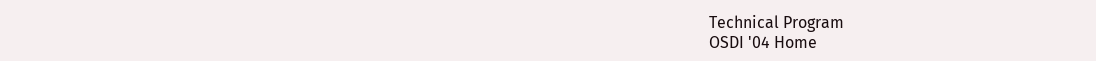Technical Program
OSDI '04 Home